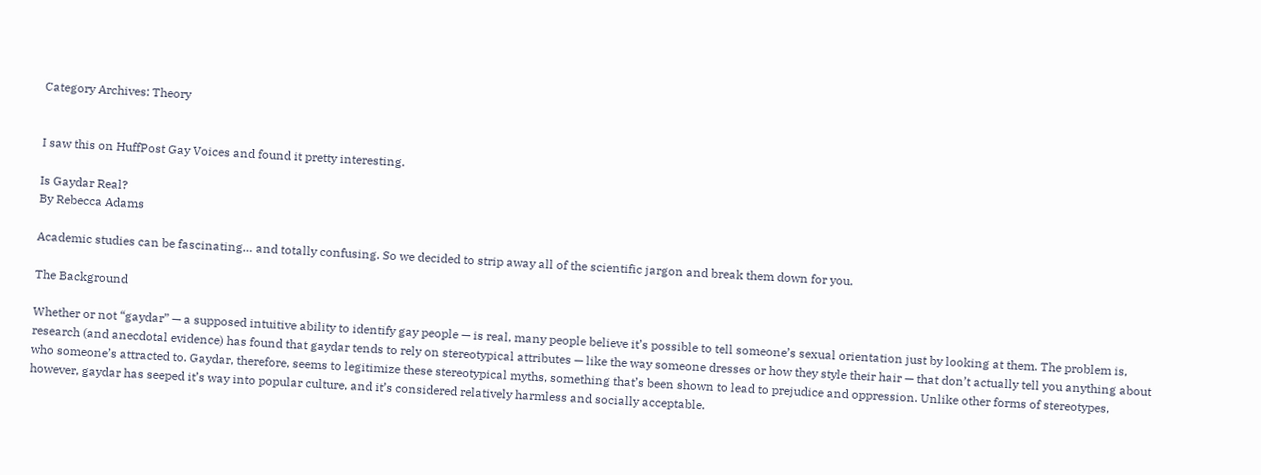Category Archives: Theory


I saw this on HuffPost Gay Voices and found it pretty interesting.

Is Gaydar Real?
By Rebecca Adams

Academic studies can be fascinating… and totally confusing. So we decided to strip away all of the scientific jargon and break them down for you.

The Background

Whether or not “gaydar” — a supposed intuitive ability to identify gay people — is real, many people believe it’s possible to tell someone’s sexual orientation just by looking at them. The problem is, research (and anecdotal evidence) has found that gaydar tends to rely on stereotypical attributes — like the way someone dresses or how they style their hair — that don’t actually tell you anything about who someone’s attracted to. Gaydar, therefore, seems to legitimize these stereotypical myths, something that’s been shown to lead to prejudice and oppression. Unlike other forms of stereotypes, however, gaydar has seeped it’s way into popular culture, and it’s considered relatively harmless and socially acceptable.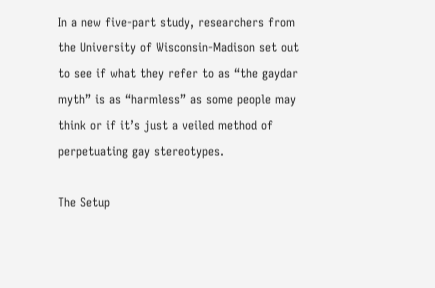In a new five-part study, researchers from the University of Wisconsin-Madison set out to see if what they refer to as “the gaydar myth” is as “harmless” as some people may think or if it’s just a veiled method of perpetuating gay stereotypes.

The Setup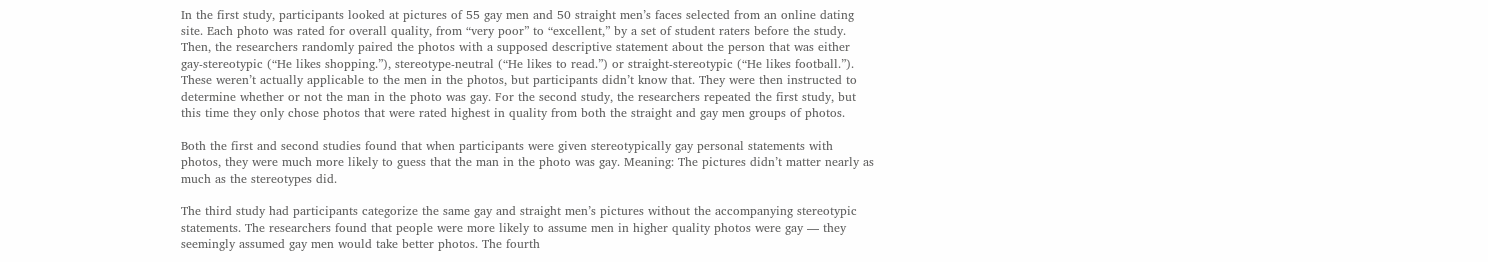In the first study, participants looked at pictures of 55 gay men and 50 straight men’s faces selected from an online dating site. Each photo was rated for overall quality, from “very poor” to “excellent,” by a set of student raters before the study. Then, the researchers randomly paired the photos with a supposed descriptive statement about the person that was either gay-stereotypic (“He likes shopping.”), stereotype-neutral (“He likes to read.”) or straight-stereotypic (“He likes football.”). These weren’t actually applicable to the men in the photos, but participants didn’t know that. They were then instructed to determine whether or not the man in the photo was gay. For the second study, the researchers repeated the first study, but this time they only chose photos that were rated highest in quality from both the straight and gay men groups of photos.

Both the first and second studies found that when participants were given stereotypically gay personal statements with photos, they were much more likely to guess that the man in the photo was gay. Meaning: The pictures didn’t matter nearly as much as the stereotypes did.

The third study had participants categorize the same gay and straight men’s pictures without the accompanying stereotypic statements. The researchers found that people were more likely to assume men in higher quality photos were gay — they seemingly assumed gay men would take better photos. The fourth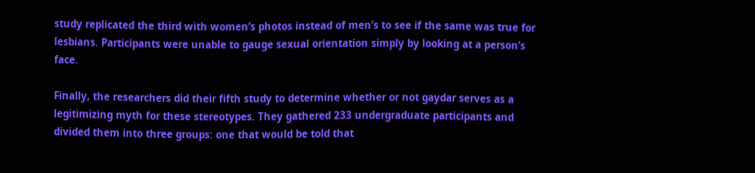study replicated the third with women’s photos instead of men’s to see if the same was true for lesbians. Participants were unable to gauge sexual orientation simply by looking at a person’s face.

Finally, the researchers did their fifth study to determine whether or not gaydar serves as a legitimizing myth for these stereotypes. They gathered 233 undergraduate participants and divided them into three groups: one that would be told that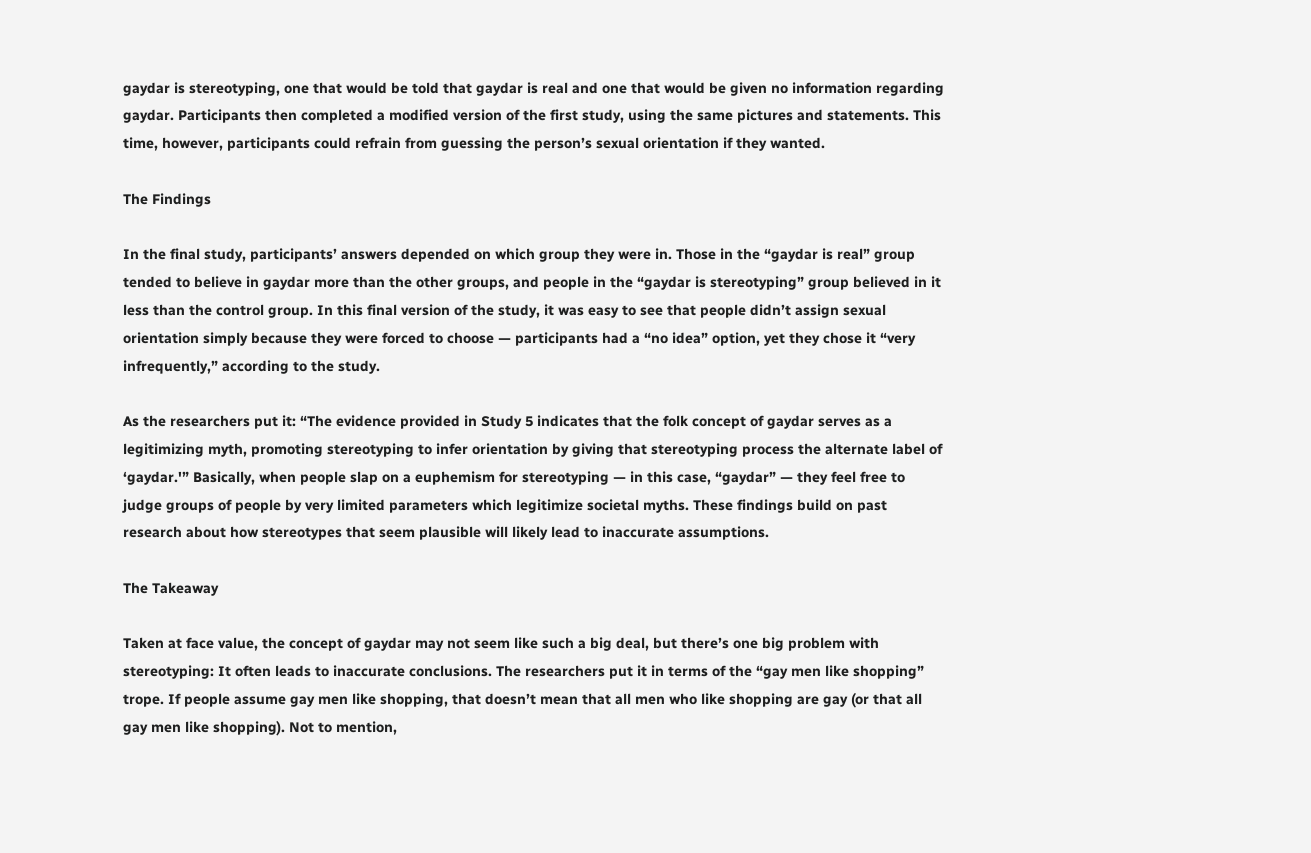gaydar is stereotyping, one that would be told that gaydar is real and one that would be given no information regarding gaydar. Participants then completed a modified version of the first study, using the same pictures and statements. This time, however, participants could refrain from guessing the person’s sexual orientation if they wanted.

The Findings

In the final study, participants’ answers depended on which group they were in. Those in the “gaydar is real” group tended to believe in gaydar more than the other groups, and people in the “gaydar is stereotyping” group believed in it less than the control group. In this final version of the study, it was easy to see that people didn’t assign sexual orientation simply because they were forced to choose — participants had a “no idea” option, yet they chose it “very infrequently,” according to the study.

As the researchers put it: “The evidence provided in Study 5 indicates that the folk concept of gaydar serves as a legitimizing myth, promoting stereotyping to infer orientation by giving that stereotyping process the alternate label of ‘gaydar.'” Basically, when people slap on a euphemism for stereotyping — in this case, “gaydar” — they feel free to judge groups of people by very limited parameters which legitimize societal myths. These findings build on past research about how stereotypes that seem plausible will likely lead to inaccurate assumptions.

The Takeaway

Taken at face value, the concept of gaydar may not seem like such a big deal, but there’s one big problem with stereotyping: It often leads to inaccurate conclusions. The researchers put it in terms of the “gay men like shopping” trope. If people assume gay men like shopping, that doesn’t mean that all men who like shopping are gay (or that all gay men like shopping). Not to mention,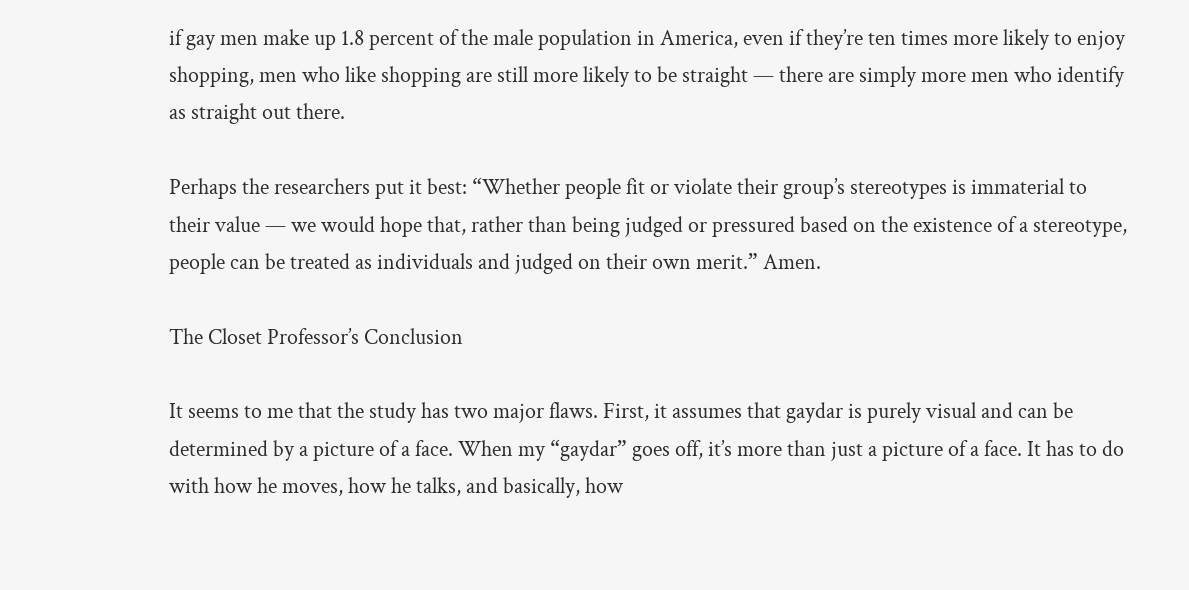if gay men make up 1.8 percent of the male population in America, even if they’re ten times more likely to enjoy shopping, men who like shopping are still more likely to be straight — there are simply more men who identify as straight out there.

Perhaps the researchers put it best: “Whether people fit or violate their group’s stereotypes is immaterial to their value — we would hope that, rather than being judged or pressured based on the existence of a stereotype, people can be treated as individuals and judged on their own merit.” Amen.

The Closet Professor’s Conclusion

It seems to me that the study has two major flaws. First, it assumes that gaydar is purely visual and can be determined by a picture of a face. When my “gaydar” goes off, it’s more than just a picture of a face. It has to do with how he moves, how he talks, and basically, how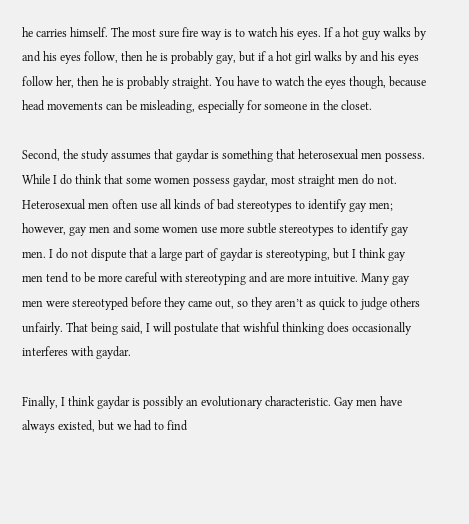he carries himself. The most sure fire way is to watch his eyes. If a hot guy walks by and his eyes follow, then he is probably gay, but if a hot girl walks by and his eyes follow her, then he is probably straight. You have to watch the eyes though, because head movements can be misleading, especially for someone in the closet.

Second, the study assumes that gaydar is something that heterosexual men possess. While I do think that some women possess gaydar, most straight men do not. Heterosexual men often use all kinds of bad stereotypes to identify gay men; however, gay men and some women use more subtle stereotypes to identify gay men. I do not dispute that a large part of gaydar is stereotyping, but I think gay men tend to be more careful with stereotyping and are more intuitive. Many gay men were stereotyped before they came out, so they aren’t as quick to judge others unfairly. That being said, I will postulate that wishful thinking does occasionally interferes with gaydar.

Finally, I think gaydar is possibly an evolutionary characteristic. Gay men have always existed, but we had to find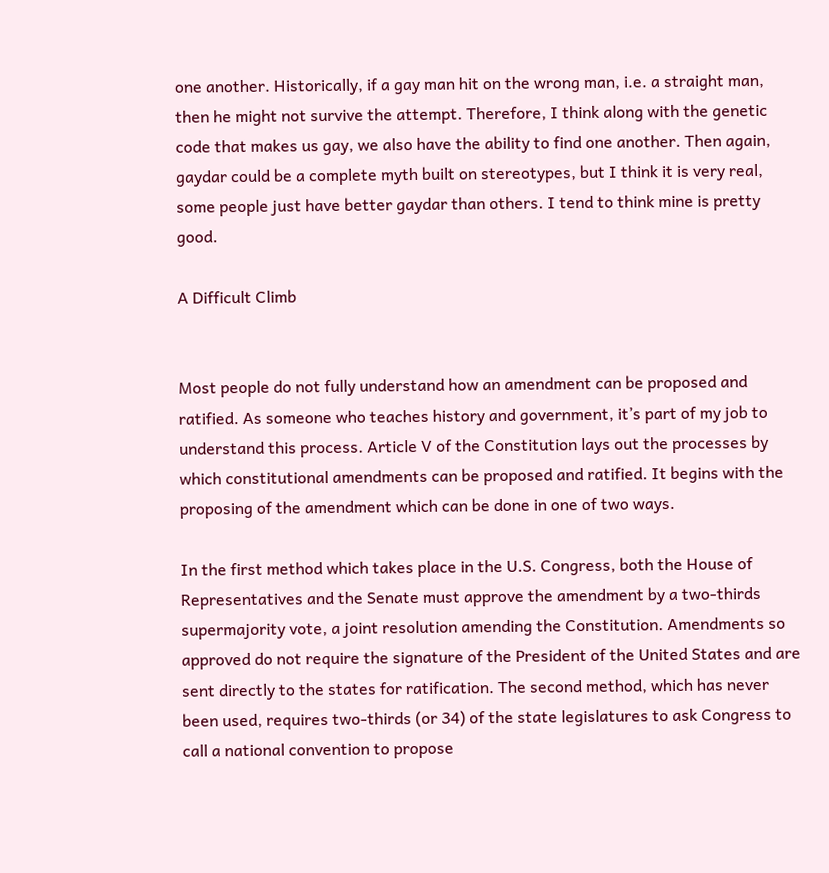one another. Historically, if a gay man hit on the wrong man, i.e. a straight man, then he might not survive the attempt. Therefore, I think along with the genetic code that makes us gay, we also have the ability to find one another. Then again, gaydar could be a complete myth built on stereotypes, but I think it is very real, some people just have better gaydar than others. I tend to think mine is pretty good.

A Difficult Climb


Most people do not fully understand how an amendment can be proposed and ratified. As someone who teaches history and government, it’s part of my job to understand this process. Article V of the Constitution lays out the processes by which constitutional amendments can be proposed and ratified. It begins with the proposing of the amendment which can be done in one of two ways.

In the first method which takes place in the U.S. Congress, both the House of Representatives and the Senate must approve the amendment by a two-thirds supermajority vote, a joint resolution amending the Constitution. Amendments so approved do not require the signature of the President of the United States and are sent directly to the states for ratification. The second method, which has never been used, requires two-thirds (or 34) of the state legislatures to ask Congress to call a national convention to propose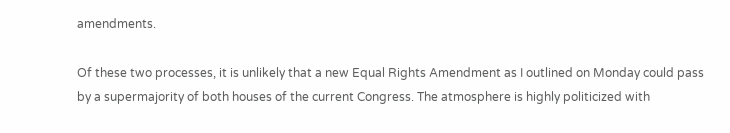amendments.

Of these two processes, it is unlikely that a new Equal Rights Amendment as I outlined on Monday could pass by a supermajority of both houses of the current Congress. The atmosphere is highly politicized with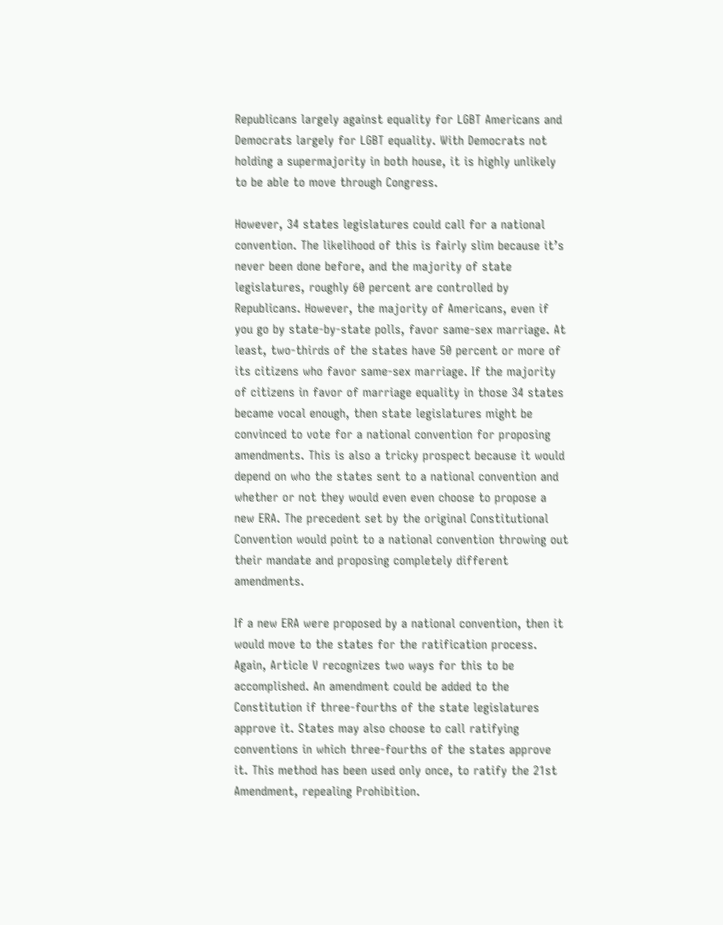Republicans largely against equality for LGBT Americans and Democrats largely for LGBT equality. With Democrats not holding a supermajority in both house, it is highly unlikely to be able to move through Congress.

However, 34 states legislatures could call for a national convention. The likelihood of this is fairly slim because it’s never been done before, and the majority of state legislatures, roughly 60 percent are controlled by Republicans. However, the majority of Americans, even if you go by state-by-state polls, favor same-sex marriage. At least, two-thirds of the states have 50 percent or more of its citizens who favor same-sex marriage. If the majority of citizens in favor of marriage equality in those 34 states became vocal enough, then state legislatures might be convinced to vote for a national convention for proposing amendments. This is also a tricky prospect because it would depend on who the states sent to a national convention and whether or not they would even even choose to propose a new ERA. The precedent set by the original Constitutional Convention would point to a national convention throwing out their mandate and proposing completely different amendments.

If a new ERA were proposed by a national convention, then it would move to the states for the ratification process. Again, Article V recognizes two ways for this to be accomplished. An amendment could be added to the Constitution if three-fourths of the state legislatures approve it. States may also choose to call ratifying conventions in which three-fourths of the states approve it. This method has been used only once, to ratify the 21st Amendment, repealing Prohibition.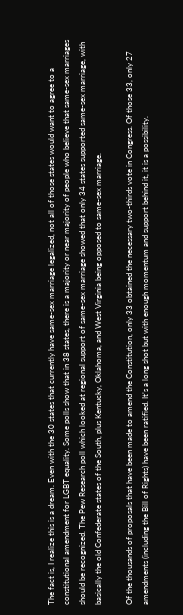The fact is, I realize this is a dream. Even with the 30 states that currently have same-sex marriage legalized, not all of those states would want to agree to a constitutional amendment for LGBT equality. Some polls show that in 38 states, there is a majority or near majority of people who believe that same-sex marriages should be recognized. The Pew Research poll which looked at regional support of same-sex marriage showed that only 34 states supported same-sex marriage, with basically the old Confederate states of the South, plus Kentucky, Oklahoma, and West Virginia being opposed to same-sex marriage.

Of the thousands of proposals that have been made to amend the Constitution, only 33 obtained the necessary two-thirds vote in Congress. Of those 33, only 27 amendments (including the Bill of Rights) have been ratified. It’s a long shot but with enough momentum and support behind it, it is a possibility.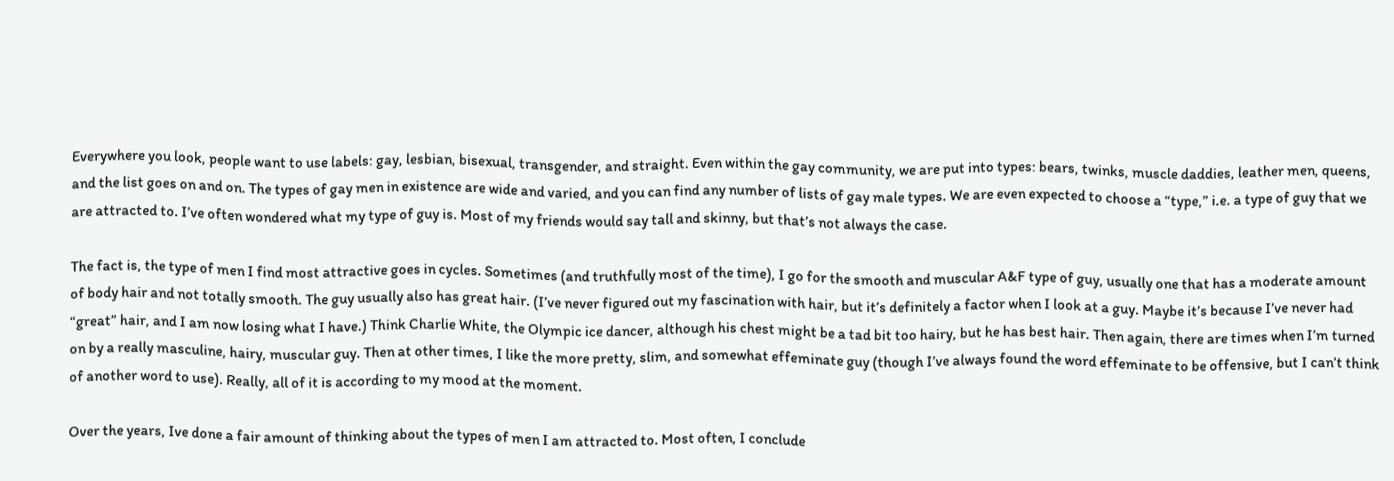Everywhere you look, people want to use labels: gay, lesbian, bisexual, transgender, and straight. Even within the gay community, we are put into types: bears, twinks, muscle daddies, leather men, queens, and the list goes on and on. The types of gay men in existence are wide and varied, and you can find any number of lists of gay male types. We are even expected to choose a “type,” i.e. a type of guy that we are attracted to. I’ve often wondered what my type of guy is. Most of my friends would say tall and skinny, but that’s not always the case.

The fact is, the type of men I find most attractive goes in cycles. Sometimes (and truthfully most of the time), I go for the smooth and muscular A&F type of guy, usually one that has a moderate amount of body hair and not totally smooth. The guy usually also has great hair. (I’ve never figured out my fascination with hair, but it’s definitely a factor when I look at a guy. Maybe it’s because I’ve never had “great” hair, and I am now losing what I have.) Think Charlie White, the Olympic ice dancer, although his chest might be a tad bit too hairy, but he has best hair. Then again, there are times when I’m turned on by a really masculine, hairy, muscular guy. Then at other times, I like the more pretty, slim, and somewhat effeminate guy (though I’ve always found the word effeminate to be offensive, but I can’t think of another word to use). Really, all of it is according to my mood at the moment.

Over the years, Ive done a fair amount of thinking about the types of men I am attracted to. Most often, I conclude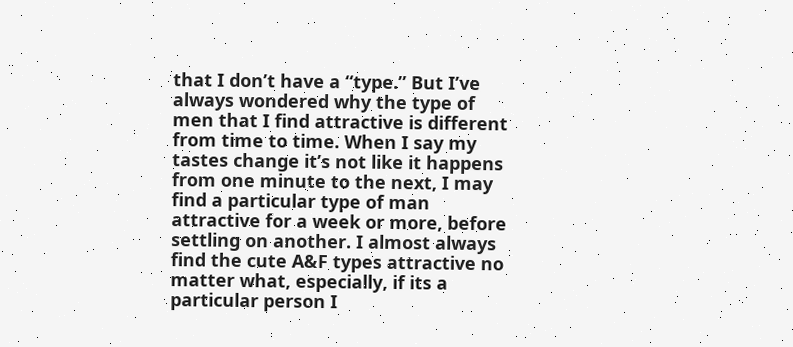that I don’t have a “type.” But I’ve always wondered why the type of men that I find attractive is different from time to time. When I say my tastes change it’s not like it happens from one minute to the next, I may find a particular type of man attractive for a week or more, before settling on another. I almost always find the cute A&F types attractive no matter what, especially, if its a particular person I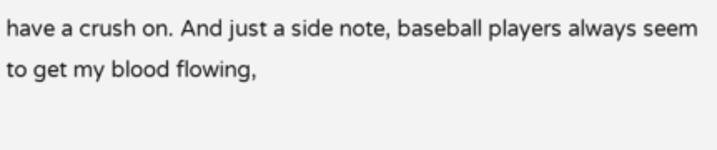have a crush on. And just a side note, baseball players always seem to get my blood flowing,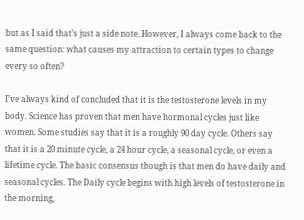but as I said that’s just a side note. However, I always come back to the same question: what causes my attraction to certain types to change every so often?

I’ve always kind of concluded that it is the testosterone levels in my body. Science has proven that men have hormonal cycles just like women. Some studies say that it is a roughly 90 day cycle. Others say that it is a 20 minute cycle, a 24 hour cycle, a seasonal cycle, or even a lifetime cycle. The basic consensus though is that men do have daily and seasonal cycles. The Daily cycle begins with high levels of testosterone in the morning,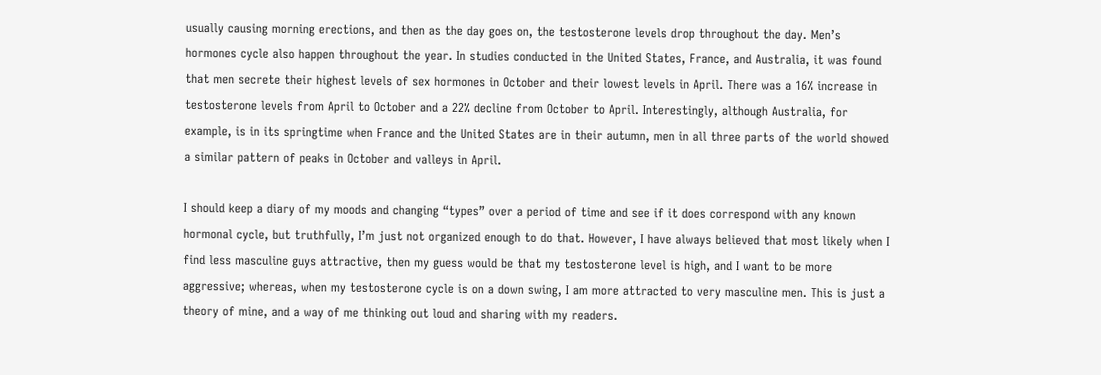usually causing morning erections, and then as the day goes on, the testosterone levels drop throughout the day. Men’s hormones cycle also happen throughout the year. In studies conducted in the United States, France, and Australia, it was found that men secrete their highest levels of sex hormones in October and their lowest levels in April. There was a 16% increase in testosterone levels from April to October and a 22% decline from October to April. Interestingly, although Australia, for example, is in its springtime when France and the United States are in their autumn, men in all three parts of the world showed a similar pattern of peaks in October and valleys in April.

I should keep a diary of my moods and changing “types” over a period of time and see if it does correspond with any known hormonal cycle, but truthfully, I’m just not organized enough to do that. However, I have always believed that most likely when I find less masculine guys attractive, then my guess would be that my testosterone level is high, and I want to be more aggressive; whereas, when my testosterone cycle is on a down swing, I am more attracted to very masculine men. This is just a theory of mine, and a way of me thinking out loud and sharing with my readers.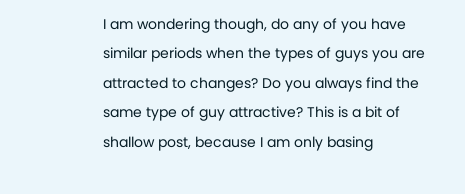I am wondering though, do any of you have similar periods when the types of guys you are attracted to changes? Do you always find the same type of guy attractive? This is a bit of shallow post, because I am only basing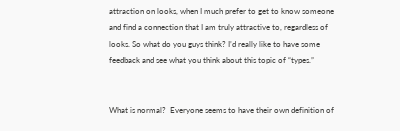attraction on looks, when I much prefer to get to know someone and find a connection that I am truly attractive to, regardless of looks. So what do you guys think? I’d really like to have some feedback and see what you think about this topic of “types.”


What is normal?  Everyone seems to have their own definition of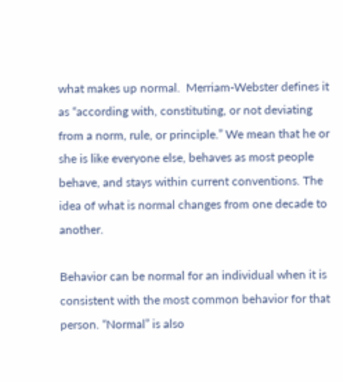what makes up normal.  Merriam-Webster defines it as “according with, constituting, or not deviating from a norm, rule, or principle.” We mean that he or she is like everyone else, behaves as most people behave, and stays within current conventions. The idea of what is normal changes from one decade to another.

Behavior can be normal for an individual when it is consistent with the most common behavior for that person. “Normal” is also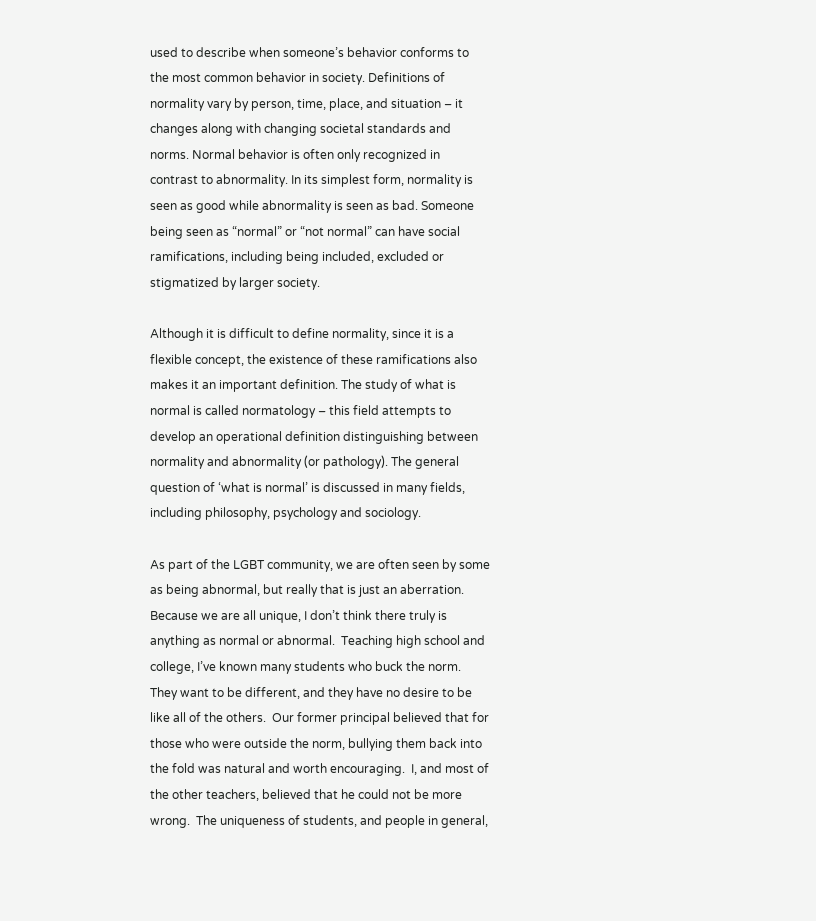used to describe when someone’s behavior conforms to the most common behavior in society. Definitions of normality vary by person, time, place, and situation – it changes along with changing societal standards and norms. Normal behavior is often only recognized in contrast to abnormality. In its simplest form, normality is seen as good while abnormality is seen as bad. Someone being seen as “normal” or “not normal” can have social ramifications, including being included, excluded or stigmatized by larger society.

Although it is difficult to define normality, since it is a flexible concept, the existence of these ramifications also makes it an important definition. The study of what is normal is called normatology – this field attempts to develop an operational definition distinguishing between normality and abnormality (or pathology). The general question of ‘what is normal’ is discussed in many fields, including philosophy, psychology and sociology.

As part of the LGBT community, we are often seen by some as being abnormal, but really that is just an aberration.  Because we are all unique, I don’t think there truly is anything as normal or abnormal.  Teaching high school and college, I’ve known many students who buck the norm.  They want to be different, and they have no desire to be like all of the others.  Our former principal believed that for those who were outside the norm, bullying them back into the fold was natural and worth encouraging.  I, and most of the other teachers, believed that he could not be more wrong.  The uniqueness of students, and people in general,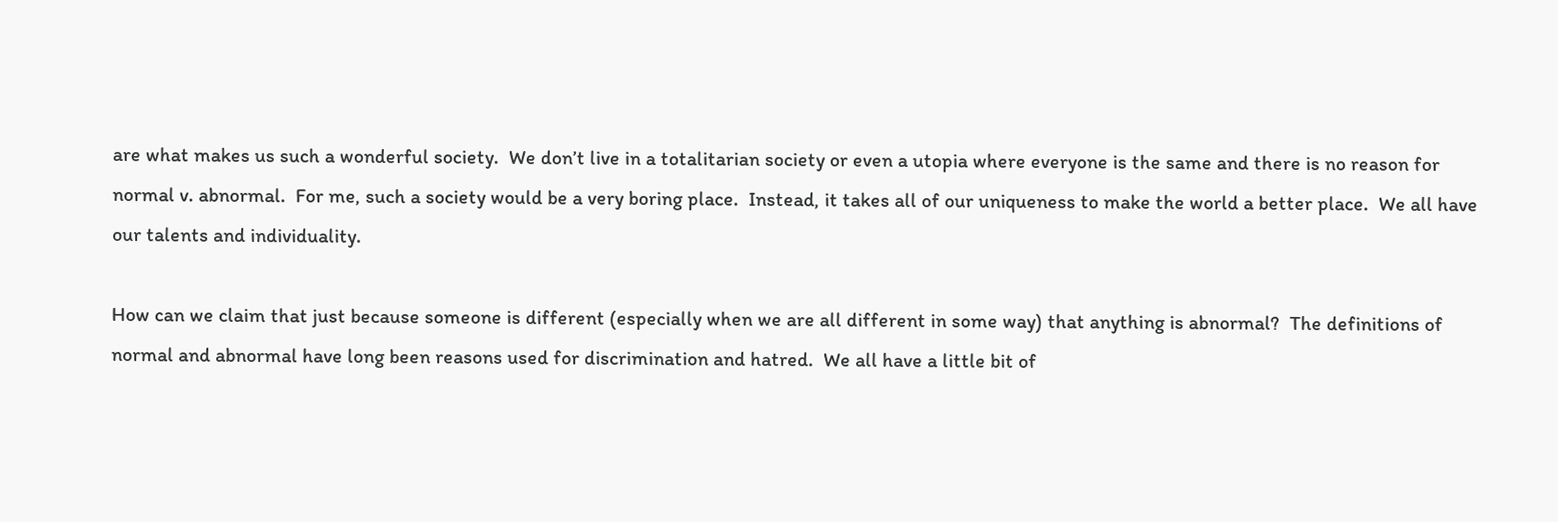are what makes us such a wonderful society.  We don’t live in a totalitarian society or even a utopia where everyone is the same and there is no reason for normal v. abnormal.  For me, such a society would be a very boring place.  Instead, it takes all of our uniqueness to make the world a better place.  We all have our talents and individuality.

How can we claim that just because someone is different (especially when we are all different in some way) that anything is abnormal?  The definitions of normal and abnormal have long been reasons used for discrimination and hatred.  We all have a little bit of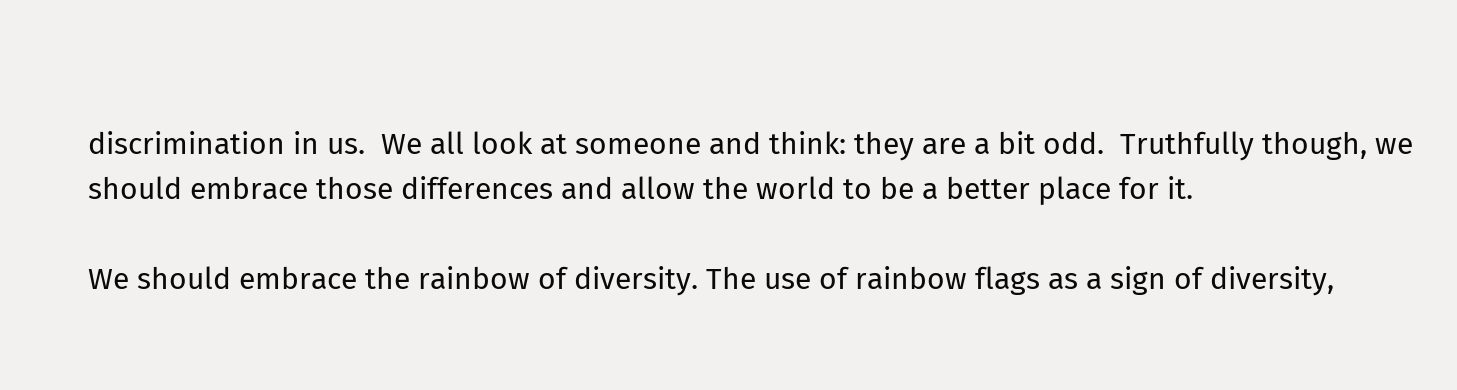discrimination in us.  We all look at someone and think: they are a bit odd.  Truthfully though, we should embrace those differences and allow the world to be a better place for it.

We should embrace the rainbow of diversity. The use of rainbow flags as a sign of diversity,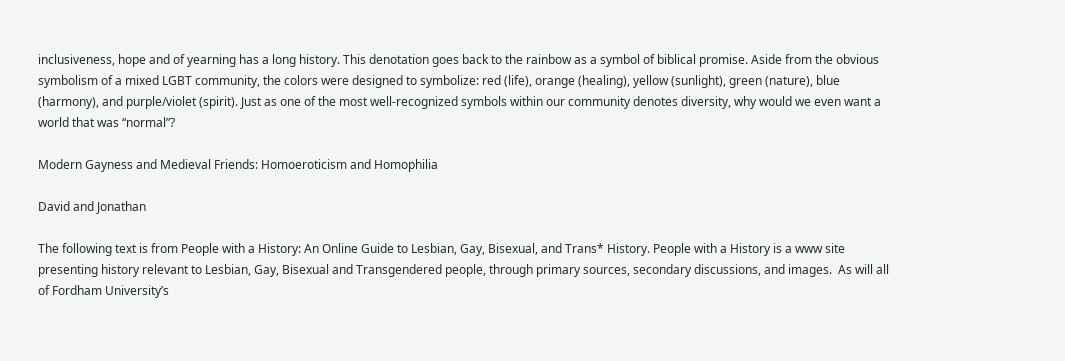inclusiveness, hope and of yearning has a long history. This denotation goes back to the rainbow as a symbol of biblical promise. Aside from the obvious symbolism of a mixed LGBT community, the colors were designed to symbolize: red (life), orange (healing), yellow (sunlight), green (nature), blue (harmony), and purple/violet (spirit). Just as one of the most well-recognized symbols within our community denotes diversity, why would we even want a world that was “normal”?

Modern Gayness and Medieval Friends: Homoeroticism and Homophilia

David and Jonathan

The following text is from People with a History: An Online Guide to Lesbian, Gay, Bisexual, and Trans* History. People with a History is a www site presenting history relevant to Lesbian, Gay, Bisexual and Transgendered people, through primary sources, secondary discussions, and images.  As will all of Fordham University’s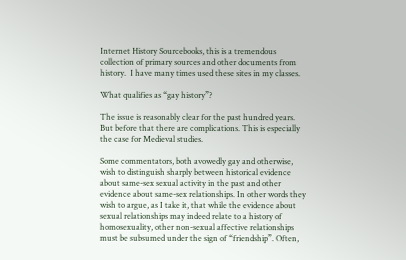Internet History Sourcebooks, this is a tremendous collection of primary sources and other documents from history.  I have many times used these sites in my classes.

What qualifies as “gay history”?

The issue is reasonably clear for the past hundred years. But before that there are complications. This is especially the case for Medieval studies.

Some commentators, both avowedly gay and otherwise, wish to distinguish sharply between historical evidence about same-sex sexual activity in the past and other evidence about same-sex relationships. In other words they wish to argue, as I take it, that while the evidence about sexual relationships may indeed relate to a history of homosexuality, other non-sexual affective relationships must be subsumed under the sign of “friendship”. Often,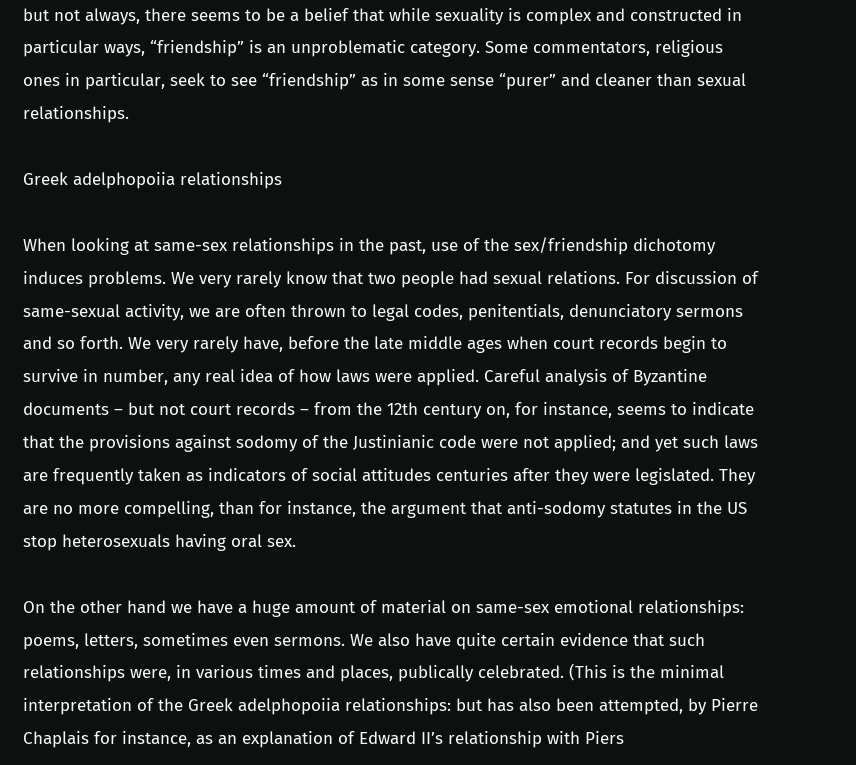but not always, there seems to be a belief that while sexuality is complex and constructed in particular ways, “friendship” is an unproblematic category. Some commentators, religious ones in particular, seek to see “friendship” as in some sense “purer” and cleaner than sexual relationships.

Greek adelphopoiia relationships

When looking at same-sex relationships in the past, use of the sex/friendship dichotomy induces problems. We very rarely know that two people had sexual relations. For discussion of same-sexual activity, we are often thrown to legal codes, penitentials, denunciatory sermons and so forth. We very rarely have, before the late middle ages when court records begin to survive in number, any real idea of how laws were applied. Careful analysis of Byzantine documents – but not court records – from the 12th century on, for instance, seems to indicate that the provisions against sodomy of the Justinianic code were not applied; and yet such laws are frequently taken as indicators of social attitudes centuries after they were legislated. They are no more compelling, than for instance, the argument that anti-sodomy statutes in the US stop heterosexuals having oral sex.

On the other hand we have a huge amount of material on same-sex emotional relationships: poems, letters, sometimes even sermons. We also have quite certain evidence that such relationships were, in various times and places, publically celebrated. (This is the minimal interpretation of the Greek adelphopoiia relationships: but has also been attempted, by Pierre Chaplais for instance, as an explanation of Edward II’s relationship with Piers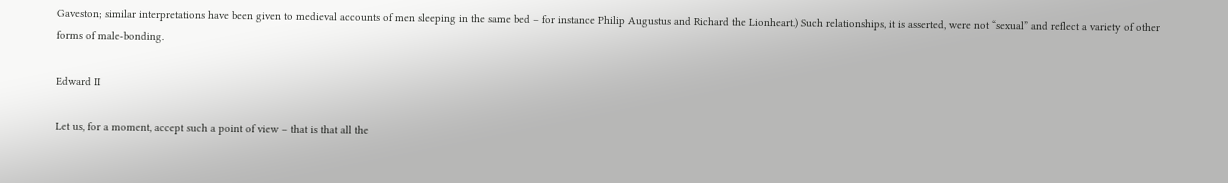Gaveston; similar interpretations have been given to medieval accounts of men sleeping in the same bed – for instance Philip Augustus and Richard the Lionheart.) Such relationships, it is asserted, were not “sexual” and reflect a variety of other forms of male-bonding.

Edward II

Let us, for a moment, accept such a point of view – that is that all the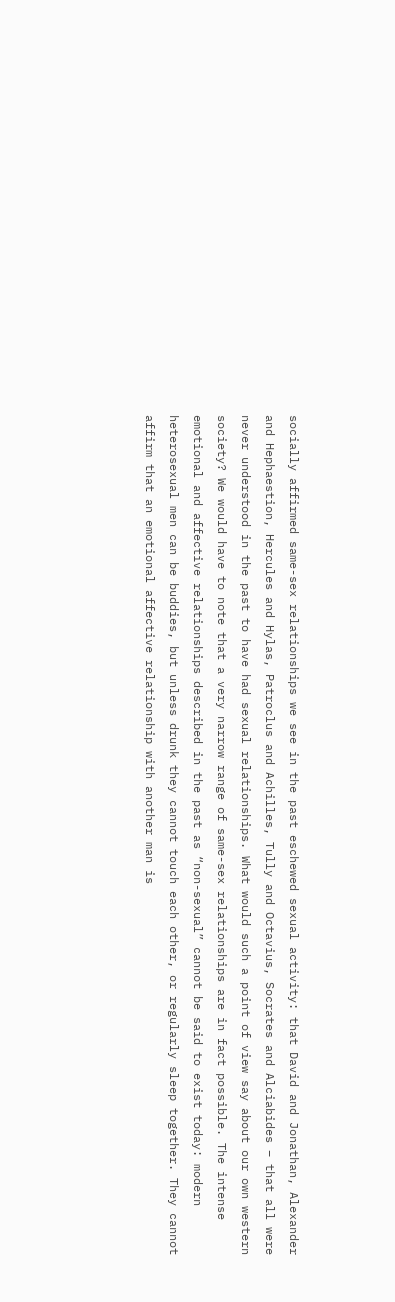socially affirmed same-sex relationships we see in the past eschewed sexual activity: that David and Jonathan, Alexander and Hephaestion, Hercules and Hylas, Patroclus and Achilles, Tully and Octavius, Socrates and Alciabides – that all were never understood in the past to have had sexual relationships. What would such a point of view say about our own western society? We would have to note that a very narrow range of same-sex relationships are in fact possible. The intense emotional and affective relationships described in the past as “non-sexual” cannot be said to exist today: modern heterosexual men can be buddies, but unless drunk they cannot touch each other, or regularly sleep together. They cannot affirm that an emotional affective relationship with another man is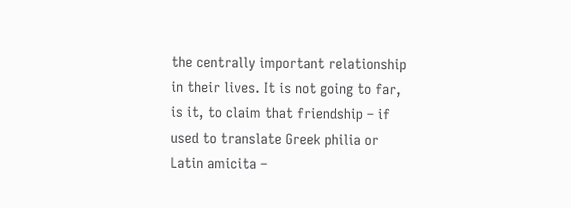the centrally important relationship in their lives. It is not going to far, is it, to claim that friendship – if used to translate Greek philia or Latin amicita –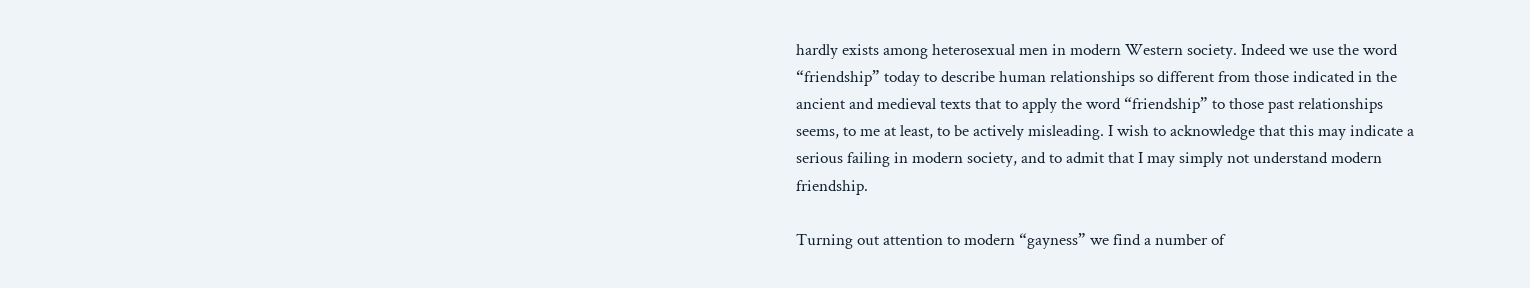hardly exists among heterosexual men in modern Western society. Indeed we use the word “friendship” today to describe human relationships so different from those indicated in the ancient and medieval texts that to apply the word “friendship” to those past relationships seems, to me at least, to be actively misleading. I wish to acknowledge that this may indicate a serious failing in modern society, and to admit that I may simply not understand modern friendship.

Turning out attention to modern “gayness” we find a number of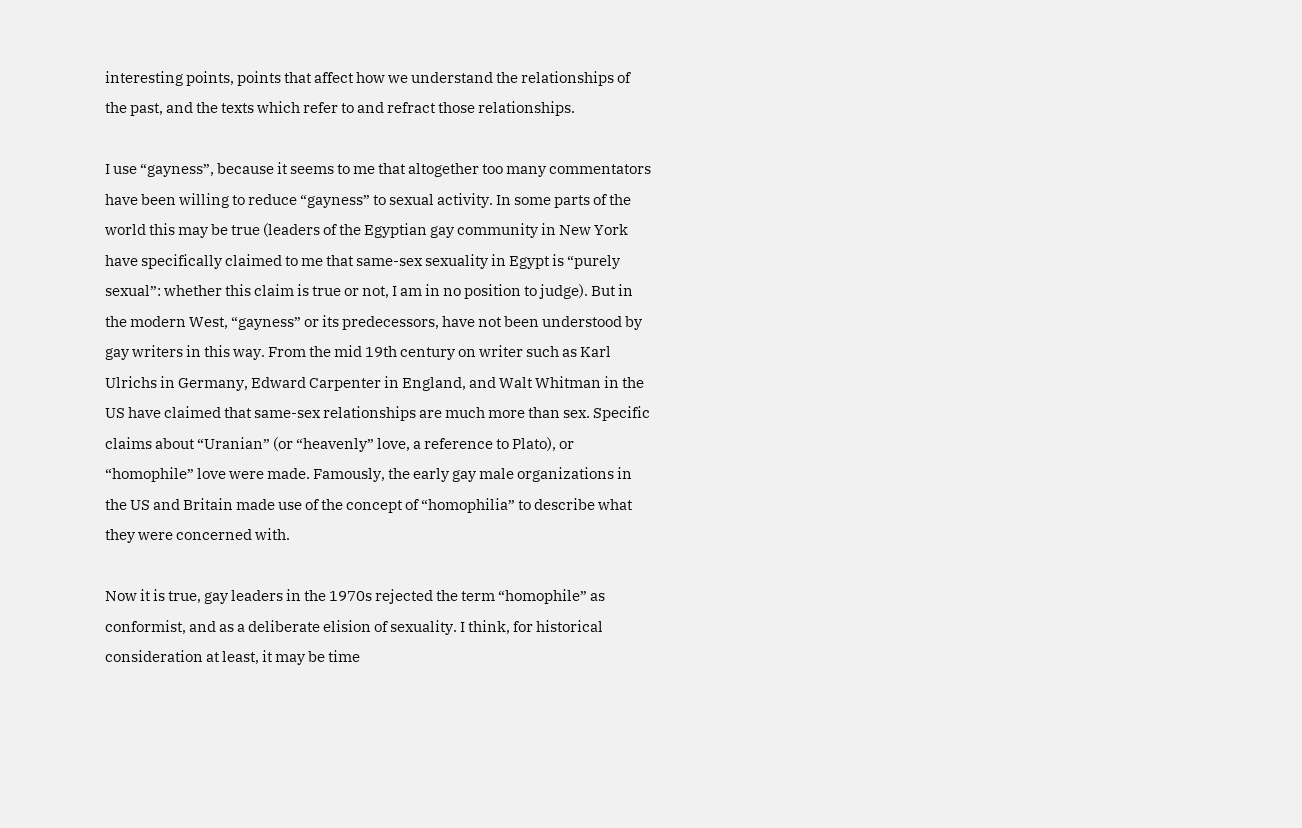interesting points, points that affect how we understand the relationships of the past, and the texts which refer to and refract those relationships.

I use “gayness”, because it seems to me that altogether too many commentators have been willing to reduce “gayness” to sexual activity. In some parts of the world this may be true (leaders of the Egyptian gay community in New York have specifically claimed to me that same-sex sexuality in Egypt is “purely sexual”: whether this claim is true or not, I am in no position to judge). But in the modern West, “gayness” or its predecessors, have not been understood by gay writers in this way. From the mid 19th century on writer such as Karl Ulrichs in Germany, Edward Carpenter in England, and Walt Whitman in the US have claimed that same-sex relationships are much more than sex. Specific claims about “Uranian” (or “heavenly” love, a reference to Plato), or “homophile” love were made. Famously, the early gay male organizations in the US and Britain made use of the concept of “homophilia” to describe what they were concerned with.

Now it is true, gay leaders in the 1970s rejected the term “homophile” as conformist, and as a deliberate elision of sexuality. I think, for historical consideration at least, it may be time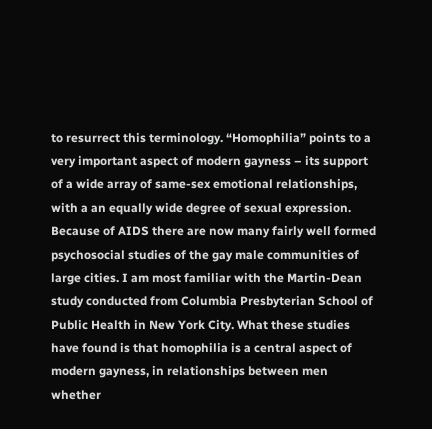to resurrect this terminology. “Homophilia” points to a very important aspect of modern gayness – its support of a wide array of same-sex emotional relationships, with a an equally wide degree of sexual expression. Because of AIDS there are now many fairly well formed psychosocial studies of the gay male communities of large cities. I am most familiar with the Martin-Dean study conducted from Columbia Presbyterian School of Public Health in New York City. What these studies have found is that homophilia is a central aspect of modern gayness, in relationships between men whether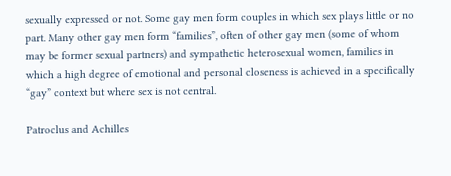sexually expressed or not. Some gay men form couples in which sex plays little or no part. Many other gay men form “families”, often of other gay men (some of whom may be former sexual partners) and sympathetic heterosexual women, families in which a high degree of emotional and personal closeness is achieved in a specifically “gay” context but where sex is not central.

Patroclus and Achilles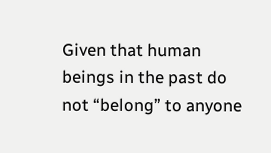Given that human beings in the past do not “belong” to anyone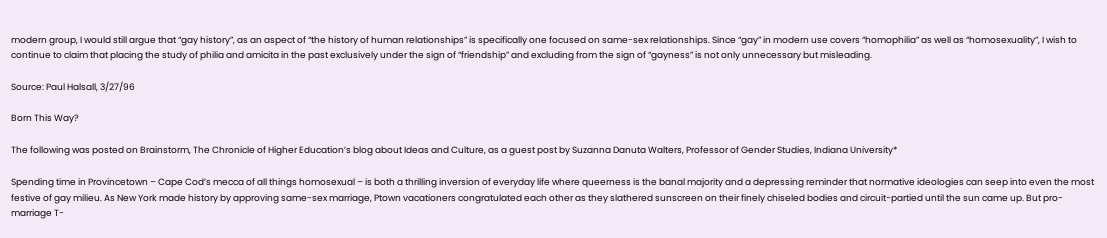modern group, I would still argue that “gay history”, as an aspect of “the history of human relationships” is specifically one focused on same-sex relationships. Since “gay” in modern use covers “homophilia” as well as “homosexuality”, I wish to continue to claim that placing the study of philia and amicita in the past exclusively under the sign of “friendship” and excluding from the sign of “gayness” is not only unnecessary but misleading.

Source: Paul Halsall, 3/27/96

Born This Way?

The following was posted on Brainstorm, The Chronicle of Higher Education’s blog about Ideas and Culture, as a guest post by Suzanna Danuta Walters, Professor of Gender Studies, Indiana University*

Spending time in Provincetown – Cape Cod’s mecca of all things homosexual – is both a thrilling inversion of everyday life where queerness is the banal majority and a depressing reminder that normative ideologies can seep into even the most festive of gay milieu. As New York made history by approving same-sex marriage, Ptown vacationers congratulated each other as they slathered sunscreen on their finely chiseled bodies and circuit-partied until the sun came up. But pro-marriage T-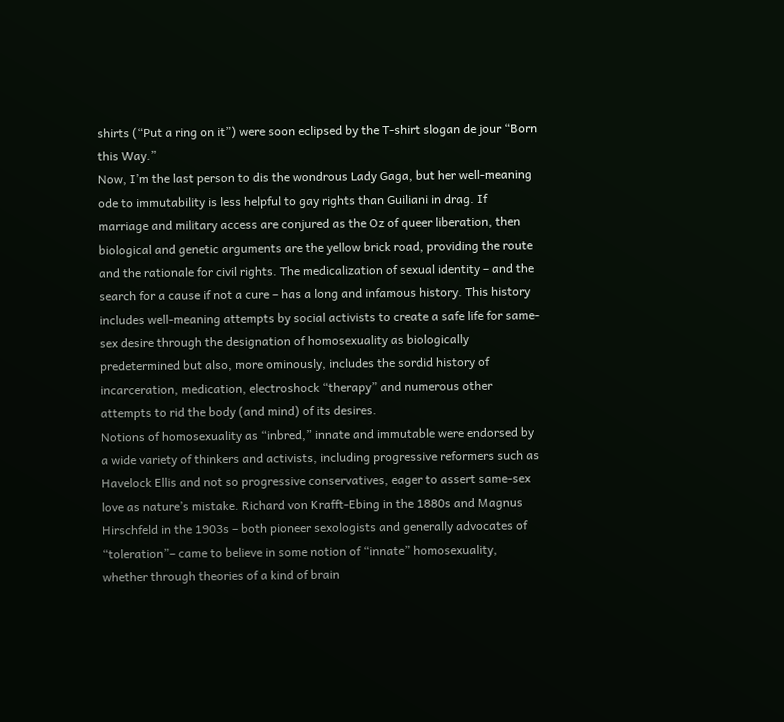shirts (“Put a ring on it”) were soon eclipsed by the T-shirt slogan de jour “Born this Way.”
Now, I’m the last person to dis the wondrous Lady Gaga, but her well-meaning ode to immutability is less helpful to gay rights than Guiliani in drag. If marriage and military access are conjured as the Oz of queer liberation, then biological and genetic arguments are the yellow brick road, providing the route and the rationale for civil rights. The medicalization of sexual identity – and the search for a cause if not a cure – has a long and infamous history. This history includes well-meaning attempts by social activists to create a safe life for same-sex desire through the designation of homosexuality as biologically predetermined but also, more ominously, includes the sordid history of incarceration, medication, electroshock “therapy” and numerous other attempts to rid the body (and mind) of its desires.
Notions of homosexuality as “inbred,” innate and immutable were endorsed by a wide variety of thinkers and activists, including progressive reformers such as Havelock Ellis and not so progressive conservatives, eager to assert same-sex love as nature’s mistake. Richard von Krafft-Ebing in the 1880s and Magnus Hirschfeld in the 1903s – both pioneer sexologists and generally advocates of “toleration”– came to believe in some notion of “innate” homosexuality, whether through theories of a kind of brain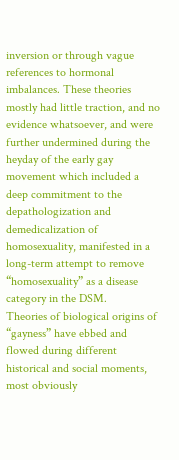inversion or through vague references to hormonal imbalances. These theories mostly had little traction, and no evidence whatsoever, and were further undermined during the heyday of the early gay movement which included a deep commitment to the depathologization and demedicalization of homosexuality, manifested in a long-term attempt to remove “homosexuality” as a disease category in the DSM.
Theories of biological origins of “gayness” have ebbed and flowed during different historical and social moments, most obviously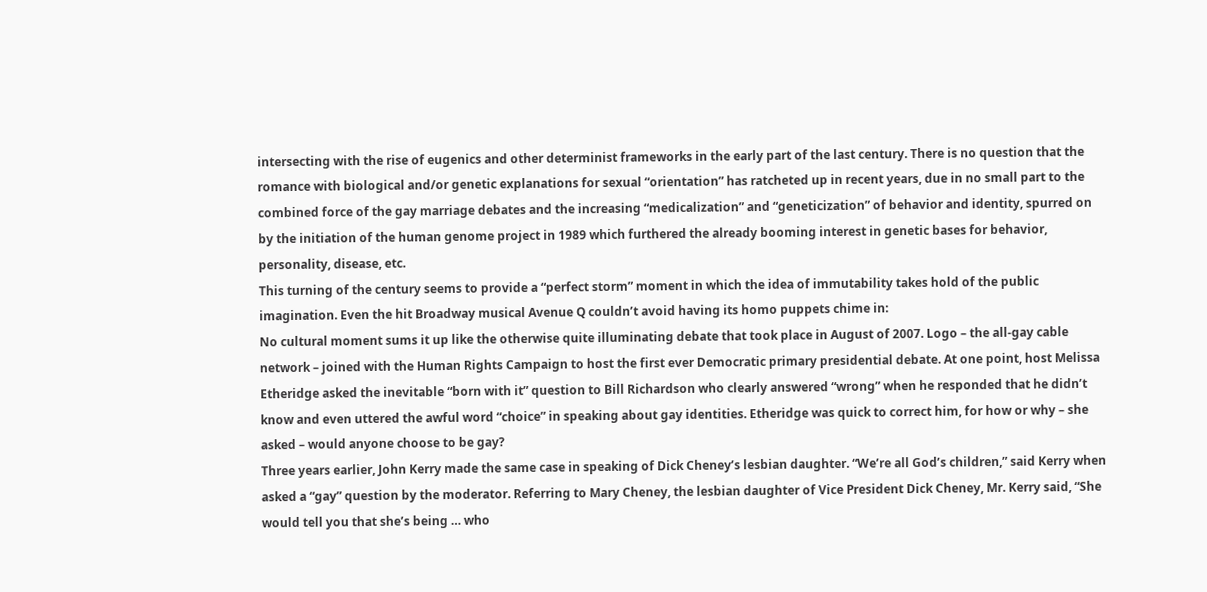intersecting with the rise of eugenics and other determinist frameworks in the early part of the last century. There is no question that the romance with biological and/or genetic explanations for sexual “orientation” has ratcheted up in recent years, due in no small part to the combined force of the gay marriage debates and the increasing “medicalization” and “geneticization” of behavior and identity, spurred on by the initiation of the human genome project in 1989 which furthered the already booming interest in genetic bases for behavior, personality, disease, etc.
This turning of the century seems to provide a “perfect storm” moment in which the idea of immutability takes hold of the public imagination. Even the hit Broadway musical Avenue Q couldn’t avoid having its homo puppets chime in:
No cultural moment sums it up like the otherwise quite illuminating debate that took place in August of 2007. Logo – the all-gay cable network – joined with the Human Rights Campaign to host the first ever Democratic primary presidential debate. At one point, host Melissa Etheridge asked the inevitable “born with it” question to Bill Richardson who clearly answered “wrong” when he responded that he didn’t know and even uttered the awful word “choice” in speaking about gay identities. Etheridge was quick to correct him, for how or why – she asked – would anyone choose to be gay?
Three years earlier, John Kerry made the same case in speaking of Dick Cheney’s lesbian daughter. “We’re all God’s children,” said Kerry when asked a “gay” question by the moderator. Referring to Mary Cheney, the lesbian daughter of Vice President Dick Cheney, Mr. Kerry said, “She would tell you that she’s being … who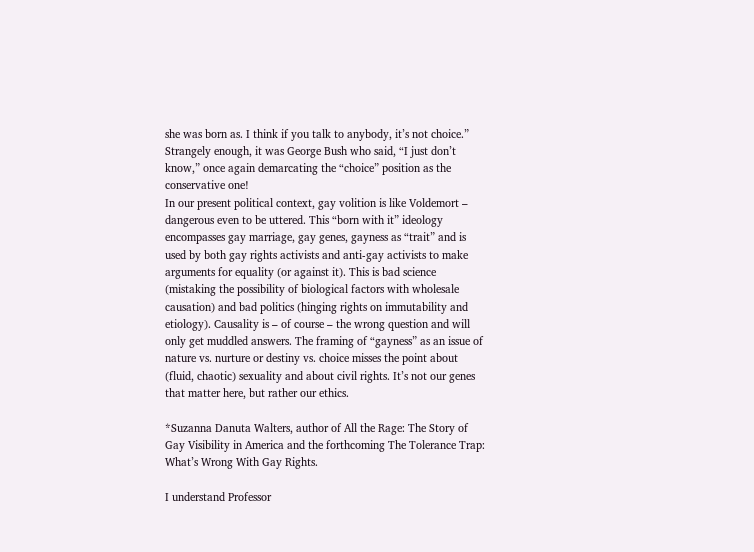she was born as. I think if you talk to anybody, it’s not choice.” Strangely enough, it was George Bush who said, “I just don’t know,” once again demarcating the “choice” position as the conservative one!
In our present political context, gay volition is like Voldemort – dangerous even to be uttered. This “born with it” ideology encompasses gay marriage, gay genes, gayness as “trait” and is used by both gay rights activists and anti-gay activists to make arguments for equality (or against it). This is bad science (mistaking the possibility of biological factors with wholesale causation) and bad politics (hinging rights on immutability and etiology). Causality is – of course – the wrong question and will only get muddled answers. The framing of “gayness” as an issue of nature vs. nurture or destiny vs. choice misses the point about (fluid, chaotic) sexuality and about civil rights. It’s not our genes that matter here, but rather our ethics.

*Suzanna Danuta Walters, author of All the Rage: The Story of Gay Visibility in America and the forthcoming The Tolerance Trap: What’s Wrong With Gay Rights.

I understand Professor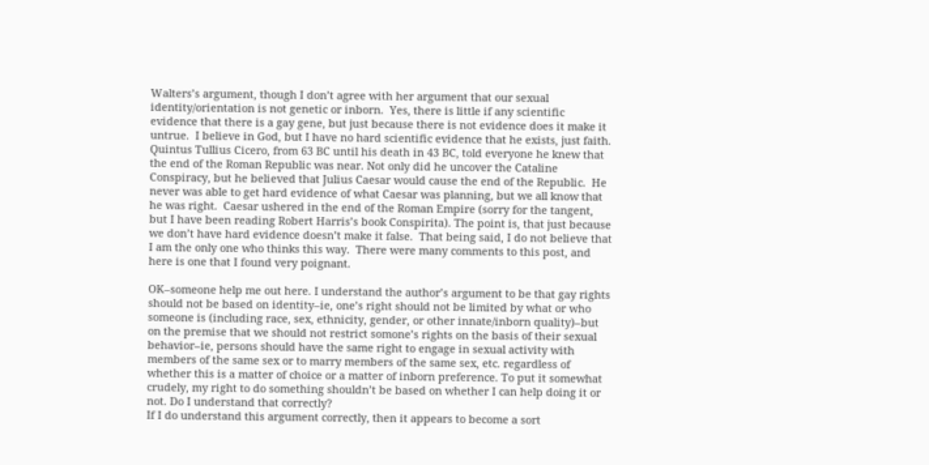Walters’s argument, though I don’t agree with her argument that our sexual identity/orientation is not genetic or inborn.  Yes, there is little if any scientific evidence that there is a gay gene, but just because there is not evidence does it make it untrue.  I believe in God, but I have no hard scientific evidence that he exists, just faith.  Quintus Tullius Cicero, from 63 BC until his death in 43 BC, told everyone he knew that the end of the Roman Republic was near. Not only did he uncover the Cataline Conspiracy, but he believed that Julius Caesar would cause the end of the Republic.  He never was able to get hard evidence of what Caesar was planning, but we all know that he was right.  Caesar ushered in the end of the Roman Empire (sorry for the tangent, but I have been reading Robert Harris’s book Conspirita). The point is, that just because we don’t have hard evidence doesn’t make it false.  That being said, I do not believe that I am the only one who thinks this way.  There were many comments to this post, and here is one that I found very poignant.

OK–someone help me out here. I understand the author’s argument to be that gay rights should not be based on identity–ie, one’s right should not be limited by what or who someone is (including race, sex, ethnicity, gender, or other innate/inborn quality)–but on the premise that we should not restrict somone’s rights on the basis of their sexual behavior–ie, persons should have the same right to engage in sexual activity with members of the same sex or to marry members of the same sex, etc. regardless of whether this is a matter of choice or a matter of inborn preference. To put it somewhat crudely, my right to do something shouldn’t be based on whether I can help doing it or not. Do I understand that correctly?
If I do understand this argument correctly, then it appears to become a sort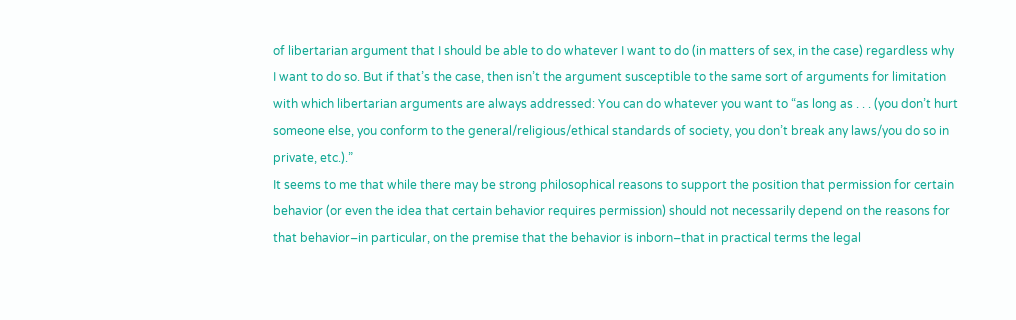of libertarian argument that I should be able to do whatever I want to do (in matters of sex, in the case) regardless why I want to do so. But if that’s the case, then isn’t the argument susceptible to the same sort of arguments for limitation with which libertarian arguments are always addressed: You can do whatever you want to “as long as . . . (you don’t hurt someone else, you conform to the general/religious/ethical standards of society, you don’t break any laws/you do so in private, etc.).”
It seems to me that while there may be strong philosophical reasons to support the position that permission for certain behavior (or even the idea that certain behavior requires permission) should not necessarily depend on the reasons for that behavior–in particular, on the premise that the behavior is inborn–that in practical terms the legal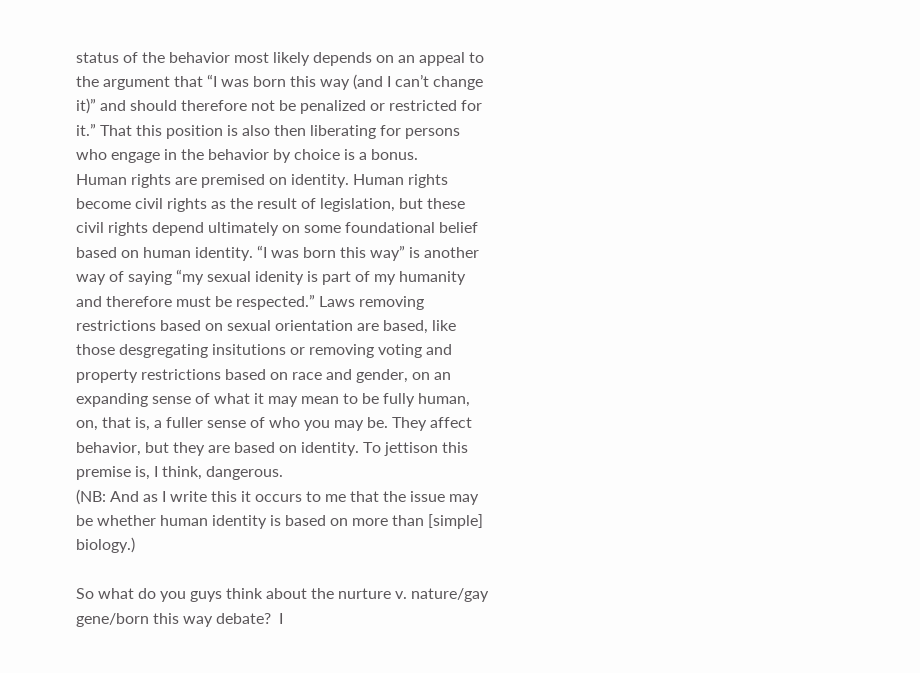status of the behavior most likely depends on an appeal to the argument that “I was born this way (and I can’t change it)” and should therefore not be penalized or restricted for it.” That this position is also then liberating for persons who engage in the behavior by choice is a bonus.
Human rights are premised on identity. Human rights become civil rights as the result of legislation, but these civil rights depend ultimately on some foundational belief based on human identity. “I was born this way” is another way of saying “my sexual idenity is part of my humanity and therefore must be respected.” Laws removing restrictions based on sexual orientation are based, like those desgregating insitutions or removing voting and property restrictions based on race and gender, on an expanding sense of what it may mean to be fully human, on, that is, a fuller sense of who you may be. They affect behavior, but they are based on identity. To jettison this premise is, I think, dangerous.
(NB: And as I write this it occurs to me that the issue may be whether human identity is based on more than [simple] biology.)

So what do you guys think about the nurture v. nature/gay gene/born this way debate?  I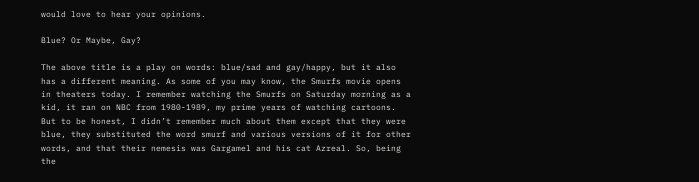would love to hear your opinions.

Blue? Or Maybe, Gay?

The above title is a play on words: blue/sad and gay/happy, but it also has a different meaning. As some of you may know, the Smurfs movie opens in theaters today. I remember watching the Smurfs on Saturday morning as a kid, it ran on NBC from 1980-1989, my prime years of watching cartoons. But to be honest, I didn’t remember much about them except that they were blue, they substituted the word smurf and various versions of it for other words, and that their nemesis was Gargamel and his cat Azreal. So, being the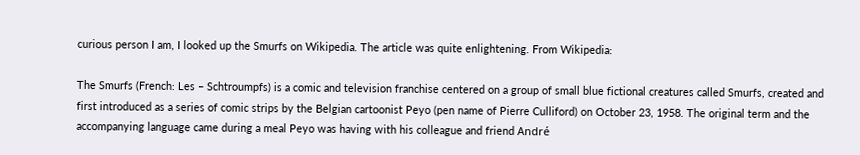curious person I am, I looked up the Smurfs on Wikipedia. The article was quite enlightening. From Wikipedia:

The Smurfs (French: Les – Schtroumpfs) is a comic and television franchise centered on a group of small blue fictional creatures called Smurfs, created and first introduced as a series of comic strips by the Belgian cartoonist Peyo (pen name of Pierre Culliford) on October 23, 1958. The original term and the accompanying language came during a meal Peyo was having with his colleague and friend André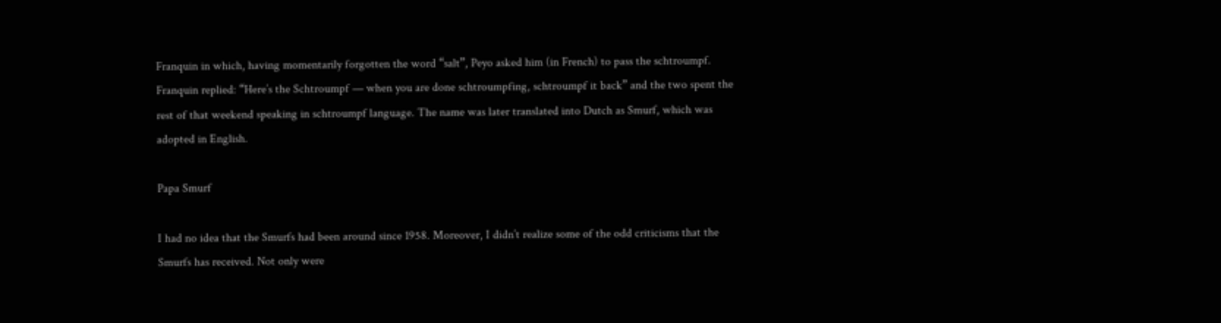Franquin in which, having momentarily forgotten the word “salt”, Peyo asked him (in French) to pass the schtroumpf. Franquin replied: “Here’s the Schtroumpf — when you are done schtroumpfing, schtroumpf it back” and the two spent the rest of that weekend speaking in schtroumpf language. The name was later translated into Dutch as Smurf, which was adopted in English.

Papa Smurf

I had no idea that the Smurfs had been around since 1958. Moreover, I didn’t realize some of the odd criticisms that the Smurfs has received. Not only were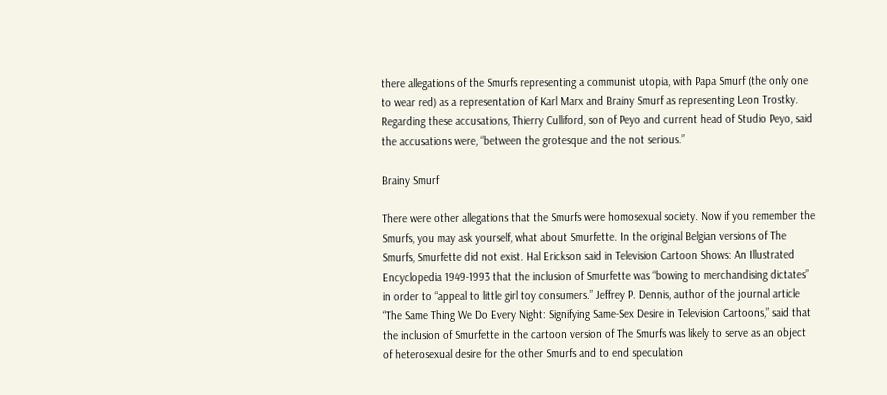there allegations of the Smurfs representing a communist utopia, with Papa Smurf (the only one to wear red) as a representation of Karl Marx and Brainy Smurf as representing Leon Trostky. Regarding these accusations, Thierry Culliford, son of Peyo and current head of Studio Peyo, said the accusations were, “between the grotesque and the not serious.”

Brainy Smurf

There were other allegations that the Smurfs were homosexual society. Now if you remember the Smurfs, you may ask yourself, what about Smurfette. In the original Belgian versions of The Smurfs, Smurfette did not exist. Hal Erickson said in Television Cartoon Shows: An Illustrated Encyclopedia 1949-1993 that the inclusion of Smurfette was “bowing to merchandising dictates” in order to “appeal to little girl toy consumers.” Jeffrey P. Dennis, author of the journal article “The Same Thing We Do Every Night: Signifying Same-Sex Desire in Television Cartoons,” said that the inclusion of Smurfette in the cartoon version of The Smurfs was likely to serve as an object of heterosexual desire for the other Smurfs and to end speculation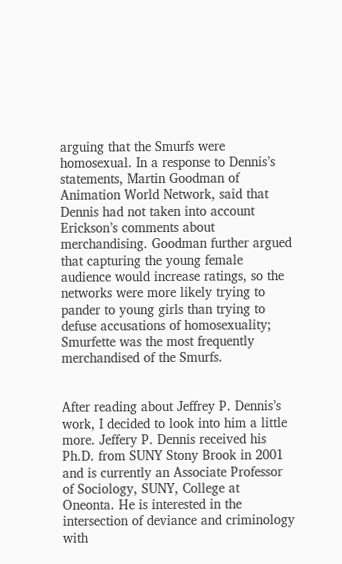arguing that the Smurfs were homosexual. In a response to Dennis’s statements, Martin Goodman of Animation World Network, said that Dennis had not taken into account Erickson’s comments about merchandising. Goodman further argued that capturing the young female audience would increase ratings, so the networks were more likely trying to pander to young girls than trying to defuse accusations of homosexuality; Smurfette was the most frequently merchandised of the Smurfs.


After reading about Jeffrey P. Dennis’s work, I decided to look into him a little more. Jeffery P. Dennis received his Ph.D. from SUNY Stony Brook in 2001 and is currently an Associate Professor of Sociology, SUNY, College at Oneonta. He is interested in the intersection of deviance and criminology with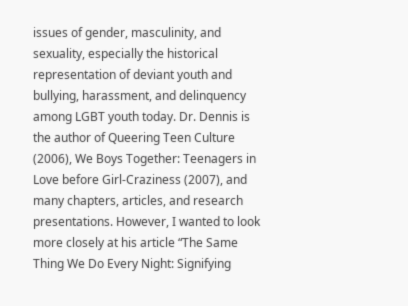issues of gender, masculinity, and sexuality, especially the historical representation of deviant youth and bullying, harassment, and delinquency among LGBT youth today. Dr. Dennis is the author of Queering Teen Culture (2006), We Boys Together: Teenagers in Love before Girl-Craziness (2007), and many chapters, articles, and research presentations. However, I wanted to look more closely at his article “The Same Thing We Do Every Night: Signifying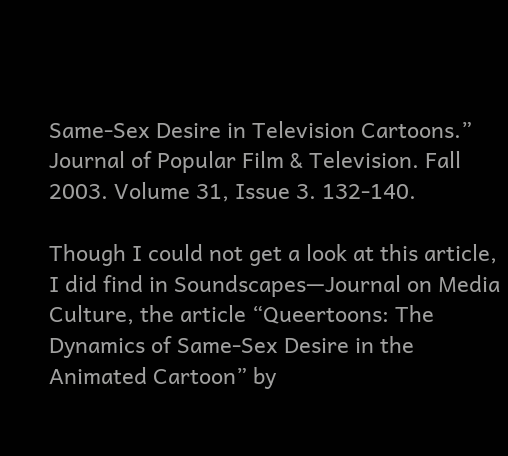Same-Sex Desire in Television Cartoons.” Journal of Popular Film & Television. Fall 2003. Volume 31, Issue 3. 132-140.

Though I could not get a look at this article, I did find in Soundscapes—Journal on Media Culture, the article “Queertoons: The Dynamics of Same-Sex Desire in the Animated Cartoon” by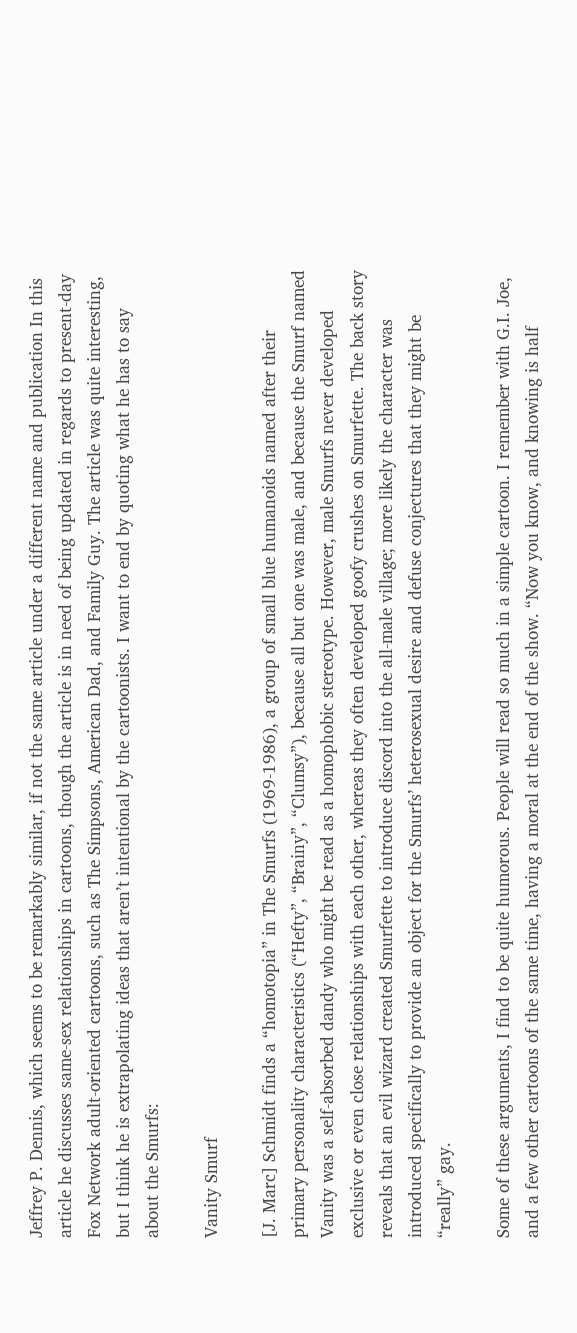Jeffrey P. Dennis, which seems to be remarkably similar, if not the same article under a different name and publication In this article he discusses same-sex relationships in cartoons, though the article is in need of being updated in regards to present-day Fox Network adult-oriented cartoons, such as The Simpsons, American Dad, and Family Guy. The article was quite interesting, but I think he is extrapolating ideas that aren’t intentional by the cartoonists. I want to end by quoting what he has to say about the Smurfs:

Vanity Smurf

[J. Marc] Schmidt finds a “homotopia” in The Smurfs (1969-1986), a group of small blue humanoids named after their primary personality characteristics (“Hefty”, “Brainy”, “Clumsy”), because all but one was male, and because the Smurf named Vanity was a self-absorbed dandy who might be read as a homophobic stereotype. However, male Smurfs never developed exclusive or even close relationships with each other, whereas they often developed goofy crushes on Smurfette. The back story reveals that an evil wizard created Smurfette to introduce discord into the all-male village; more likely the character was introduced specifically to provide an object for the Smurfs’ heterosexual desire and defuse conjectures that they might be “really” gay.

Some of these arguments, I find to be quite humorous. People will read so much in a simple cartoon. I remember with G.I. Joe, and a few other cartoons of the same time, having a moral at the end of the show. “Now you know, and knowing is half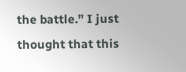the battle.” I just thought that this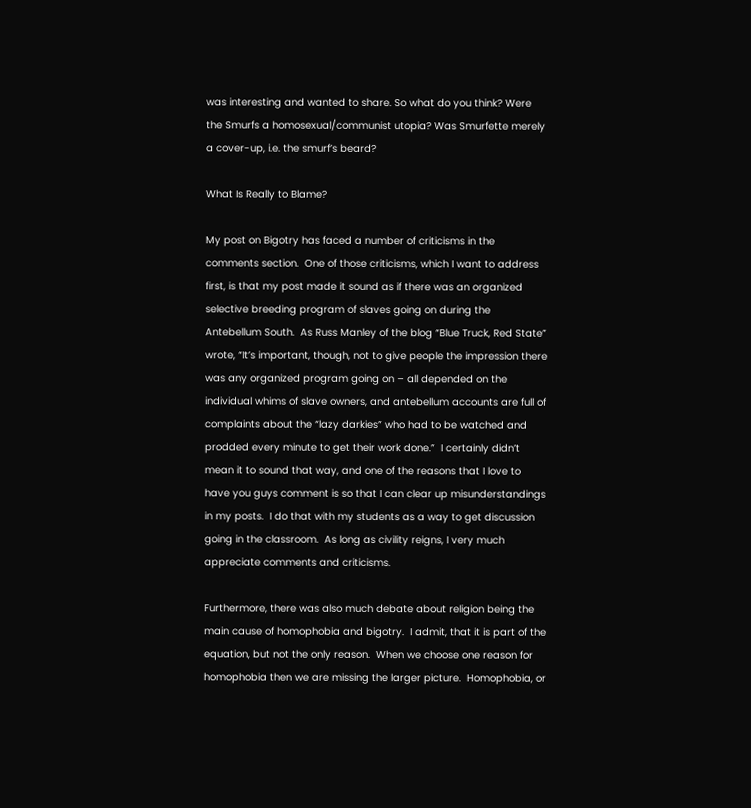was interesting and wanted to share. So what do you think? Were the Smurfs a homosexual/communist utopia? Was Smurfette merely a cover-up, i.e. the smurf’s beard?

What Is Really to Blame?

My post on Bigotry has faced a number of criticisms in the comments section.  One of those criticisms, which I want to address first, is that my post made it sound as if there was an organized selective breeding program of slaves going on during the Antebellum South.  As Russ Manley of the blog “Blue Truck, Red State” wrote, “It’s important, though, not to give people the impression there was any organized program going on – all depended on the individual whims of slave owners, and antebellum accounts are full of complaints about the “lazy darkies” who had to be watched and prodded every minute to get their work done.”  I certainly didn’t mean it to sound that way, and one of the reasons that I love to have you guys comment is so that I can clear up misunderstandings in my posts.  I do that with my students as a way to get discussion going in the classroom.  As long as civility reigns, I very much appreciate comments and criticisms.

Furthermore, there was also much debate about religion being the main cause of homophobia and bigotry.  I admit, that it is part of the equation, but not the only reason.  When we choose one reason for homophobia then we are missing the larger picture.  Homophobia, or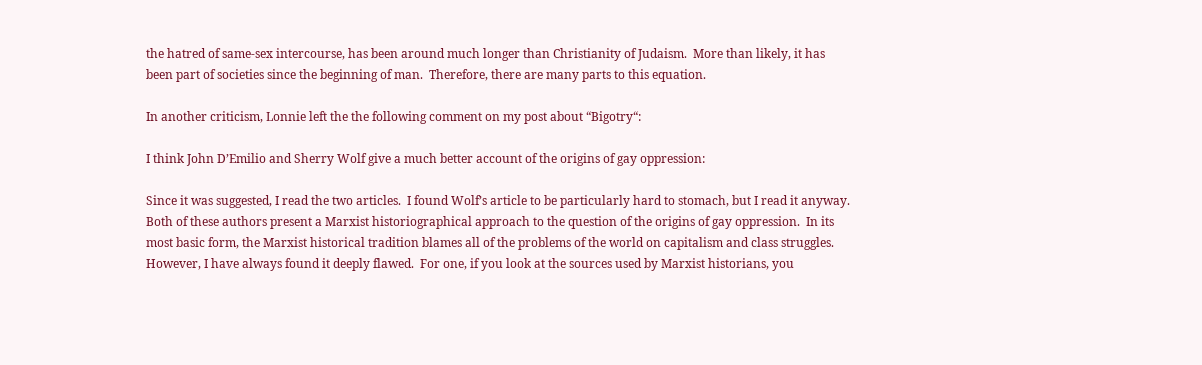the hatred of same-sex intercourse, has been around much longer than Christianity of Judaism.  More than likely, it has been part of societies since the beginning of man.  Therefore, there are many parts to this equation.

In another criticism, Lonnie left the the following comment on my post about “Bigotry“:

I think John D’Emilio and Sherry Wolf give a much better account of the origins of gay oppression:

Since it was suggested, I read the two articles.  I found Wolf’s article to be particularly hard to stomach, but I read it anyway.  Both of these authors present a Marxist historiographical approach to the question of the origins of gay oppression.  In its most basic form, the Marxist historical tradition blames all of the problems of the world on capitalism and class struggles.  However, I have always found it deeply flawed.  For one, if you look at the sources used by Marxist historians, you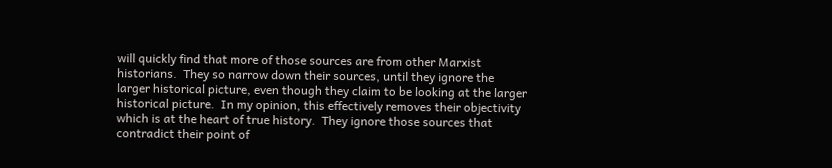will quickly find that more of those sources are from other Marxist historians.  They so narrow down their sources, until they ignore the larger historical picture, even though they claim to be looking at the larger historical picture.  In my opinion, this effectively removes their objectivity which is at the heart of true history.  They ignore those sources that contradict their point of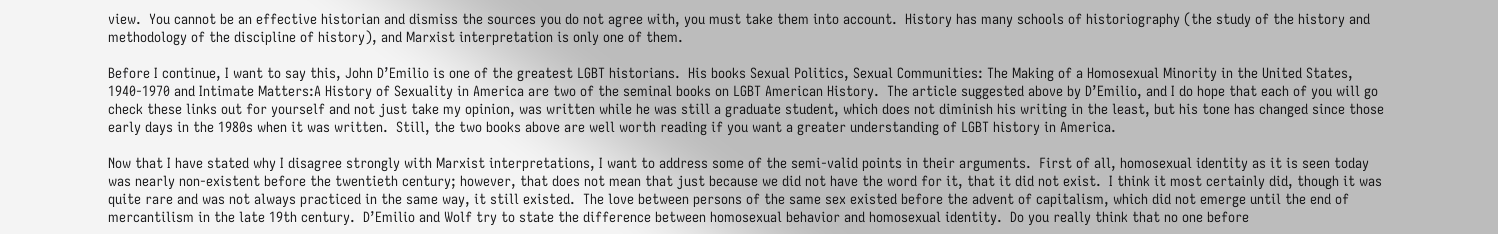view.  You cannot be an effective historian and dismiss the sources you do not agree with, you must take them into account.  History has many schools of historiography (the study of the history and methodology of the discipline of history), and Marxist interpretation is only one of them.

Before I continue, I want to say this, John D’Emilio is one of the greatest LGBT historians.  His books Sexual Politics, Sexual Communities: The Making of a Homosexual Minority in the United States, 1940-1970 and Intimate Matters:A History of Sexuality in America are two of the seminal books on LGBT American History.  The article suggested above by D’Emilio, and I do hope that each of you will go check these links out for yourself and not just take my opinion, was written while he was still a graduate student, which does not diminish his writing in the least, but his tone has changed since those early days in the 1980s when it was written.  Still, the two books above are well worth reading if you want a greater understanding of LGBT history in America.

Now that I have stated why I disagree strongly with Marxist interpretations, I want to address some of the semi-valid points in their arguments.  First of all, homosexual identity as it is seen today was nearly non-existent before the twentieth century; however, that does not mean that just because we did not have the word for it, that it did not exist.  I think it most certainly did, though it was quite rare and was not always practiced in the same way, it still existed.  The love between persons of the same sex existed before the advent of capitalism, which did not emerge until the end of mercantilism in the late 19th century.  D’Emilio and Wolf try to state the difference between homosexual behavior and homosexual identity.  Do you really think that no one before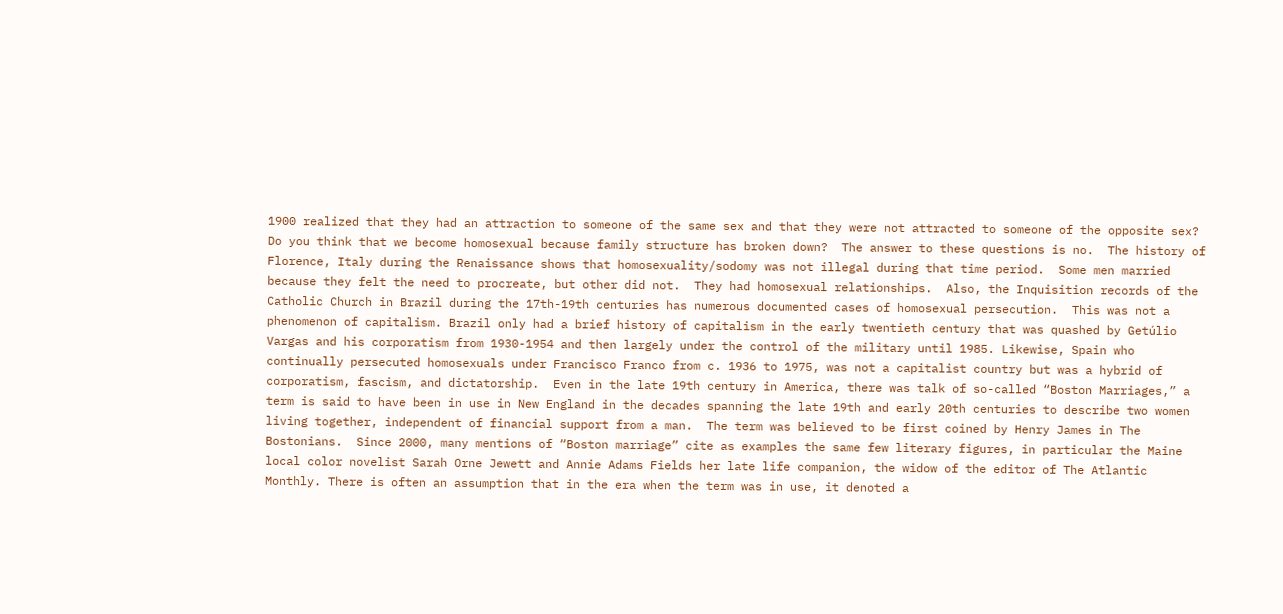1900 realized that they had an attraction to someone of the same sex and that they were not attracted to someone of the opposite sex?  Do you think that we become homosexual because family structure has broken down?  The answer to these questions is no.  The history of Florence, Italy during the Renaissance shows that homosexuality/sodomy was not illegal during that time period.  Some men married because they felt the need to procreate, but other did not.  They had homosexual relationships.  Also, the Inquisition records of the Catholic Church in Brazil during the 17th-19th centuries has numerous documented cases of homosexual persecution.  This was not a phenomenon of capitalism. Brazil only had a brief history of capitalism in the early twentieth century that was quashed by Getúlio Vargas and his corporatism from 1930-1954 and then largely under the control of the military until 1985. Likewise, Spain who continually persecuted homosexuals under Francisco Franco from c. 1936 to 1975, was not a capitalist country but was a hybrid of corporatism, fascism, and dictatorship.  Even in the late 19th century in America, there was talk of so-called “Boston Marriages,” a term is said to have been in use in New England in the decades spanning the late 19th and early 20th centuries to describe two women living together, independent of financial support from a man.  The term was believed to be first coined by Henry James in The Bostonians.  Since 2000, many mentions of “Boston marriage” cite as examples the same few literary figures, in particular the Maine local color novelist Sarah Orne Jewett and Annie Adams Fields her late life companion, the widow of the editor of The Atlantic Monthly. There is often an assumption that in the era when the term was in use, it denoted a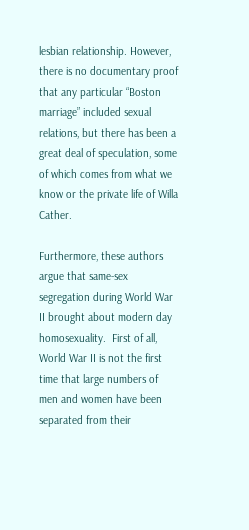lesbian relationship. However, there is no documentary proof that any particular “Boston marriage” included sexual relations, but there has been a great deal of speculation, some of which comes from what we know or the private life of Willa Cather.

Furthermore, these authors argue that same-sex segregation during World War II brought about modern day homosexuality.  First of all, World War II is not the first time that large numbers of men and women have been separated from their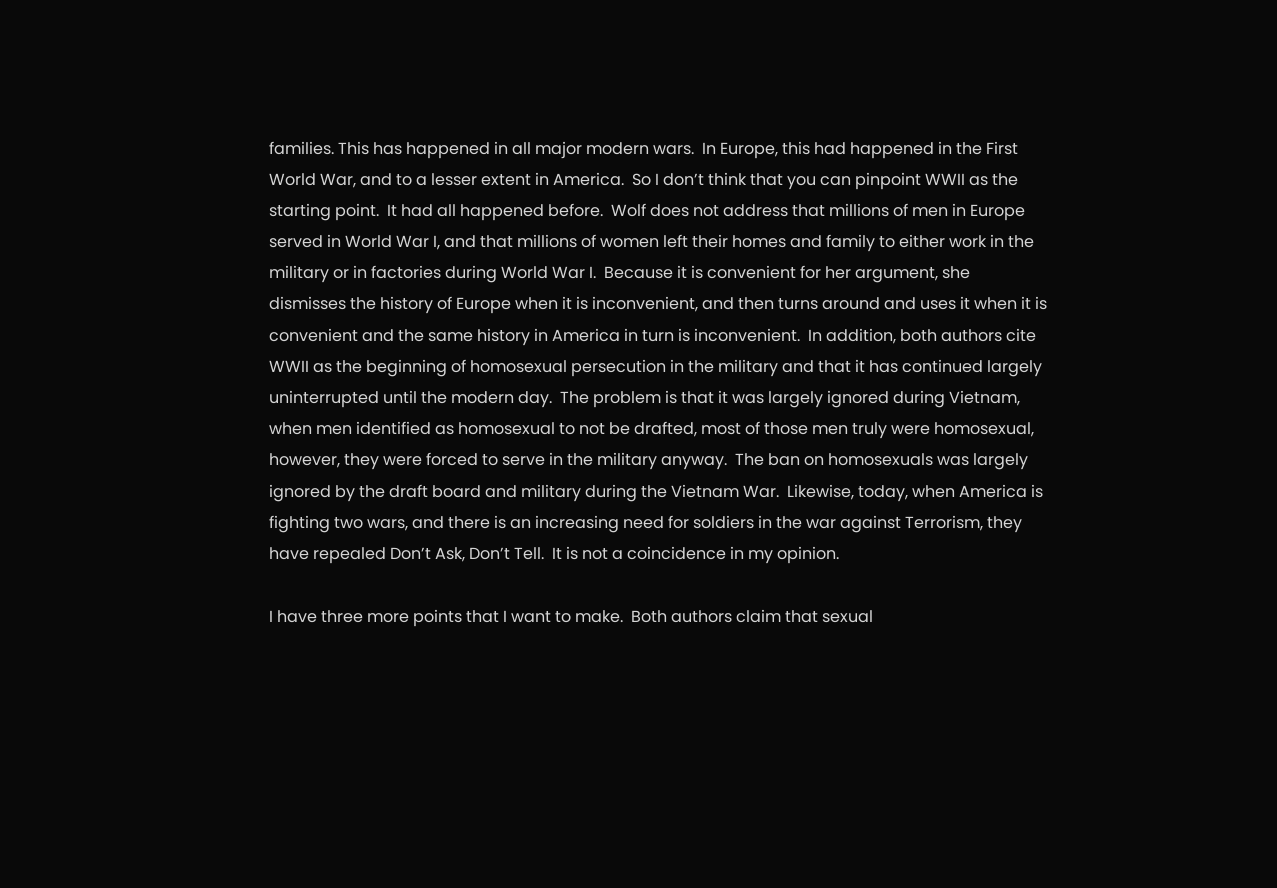families. This has happened in all major modern wars.  In Europe, this had happened in the First World War, and to a lesser extent in America.  So I don’t think that you can pinpoint WWII as the starting point.  It had all happened before.  Wolf does not address that millions of men in Europe served in World War I, and that millions of women left their homes and family to either work in the military or in factories during World War I.  Because it is convenient for her argument, she dismisses the history of Europe when it is inconvenient, and then turns around and uses it when it is convenient and the same history in America in turn is inconvenient.  In addition, both authors cite WWII as the beginning of homosexual persecution in the military and that it has continued largely uninterrupted until the modern day.  The problem is that it was largely ignored during Vietnam, when men identified as homosexual to not be drafted, most of those men truly were homosexual, however, they were forced to serve in the military anyway.  The ban on homosexuals was largely ignored by the draft board and military during the Vietnam War.  Likewise, today, when America is fighting two wars, and there is an increasing need for soldiers in the war against Terrorism, they have repealed Don’t Ask, Don’t Tell.  It is not a coincidence in my opinion.

I have three more points that I want to make.  Both authors claim that sexual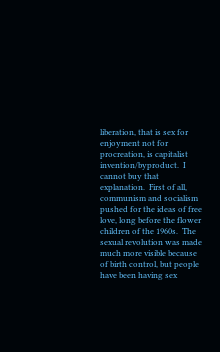liberation, that is sex for enjoyment not for procreation, is capitalist invention/byproduct.  I cannot buy that explanation.  First of all, communism and socialism pushed for the ideas of free love, long before the flower children of the 1960s.  The sexual revolution was made much more visible because of birth control, but people have been having sex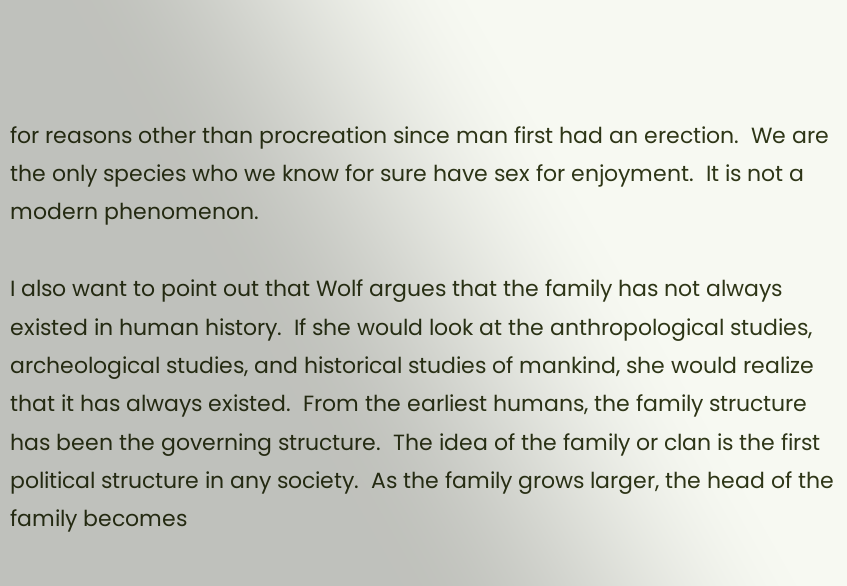for reasons other than procreation since man first had an erection.  We are the only species who we know for sure have sex for enjoyment.  It is not a modern phenomenon.

I also want to point out that Wolf argues that the family has not always existed in human history.  If she would look at the anthropological studies, archeological studies, and historical studies of mankind, she would realize that it has always existed.  From the earliest humans, the family structure has been the governing structure.  The idea of the family or clan is the first political structure in any society.  As the family grows larger, the head of the family becomes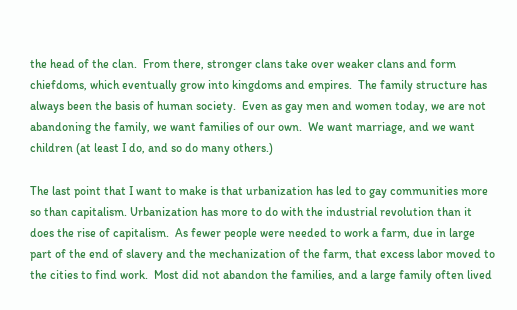the head of the clan.  From there, stronger clans take over weaker clans and form chiefdoms, which eventually grow into kingdoms and empires.  The family structure has always been the basis of human society.  Even as gay men and women today, we are not abandoning the family, we want families of our own.  We want marriage, and we want children (at least I do, and so do many others.)

The last point that I want to make is that urbanization has led to gay communities more so than capitalism. Urbanization has more to do with the industrial revolution than it does the rise of capitalism.  As fewer people were needed to work a farm, due in large part of the end of slavery and the mechanization of the farm, that excess labor moved to the cities to find work.  Most did not abandon the families, and a large family often lived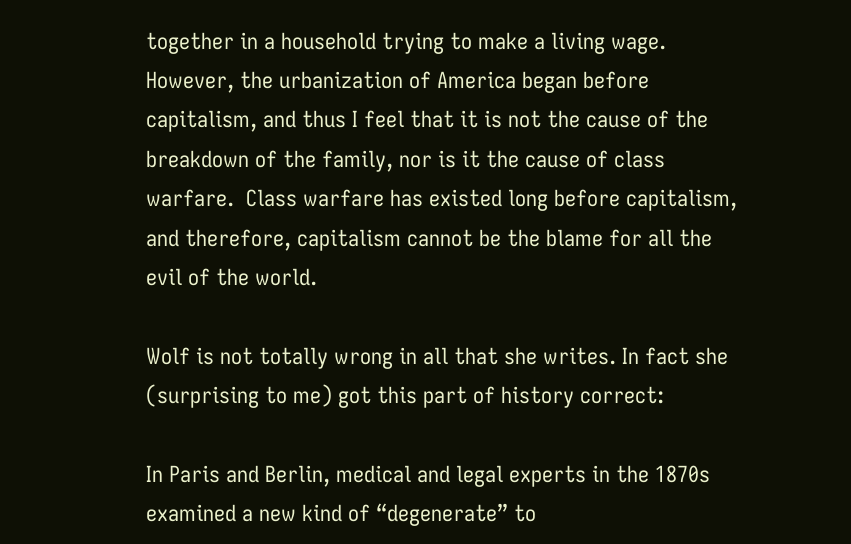together in a household trying to make a living wage.  However, the urbanization of America began before capitalism, and thus I feel that it is not the cause of the breakdown of the family, nor is it the cause of class warfare.  Class warfare has existed long before capitalism, and therefore, capitalism cannot be the blame for all the evil of the world.

Wolf is not totally wrong in all that she writes. In fact she (surprising to me) got this part of history correct:

In Paris and Berlin, medical and legal experts in the 1870s examined a new kind of “degenerate” to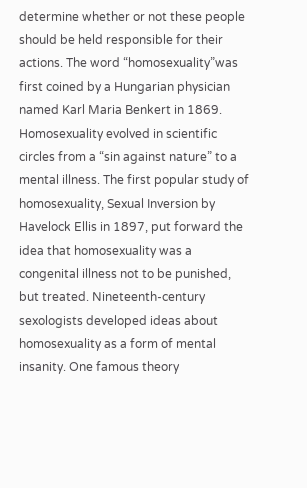determine whether or not these people should be held responsible for their actions. The word “homosexuality”was first coined by a Hungarian physician named Karl Maria Benkert in 1869.  Homosexuality evolved in scientific circles from a “sin against nature” to a mental illness. The first popular study of homosexuality, Sexual Inversion by Havelock Ellis in 1897, put forward the idea that homosexuality was a congenital illness not to be punished, but treated. Nineteenth-century sexologists developed ideas about homosexuality as a form of mental insanity. One famous theory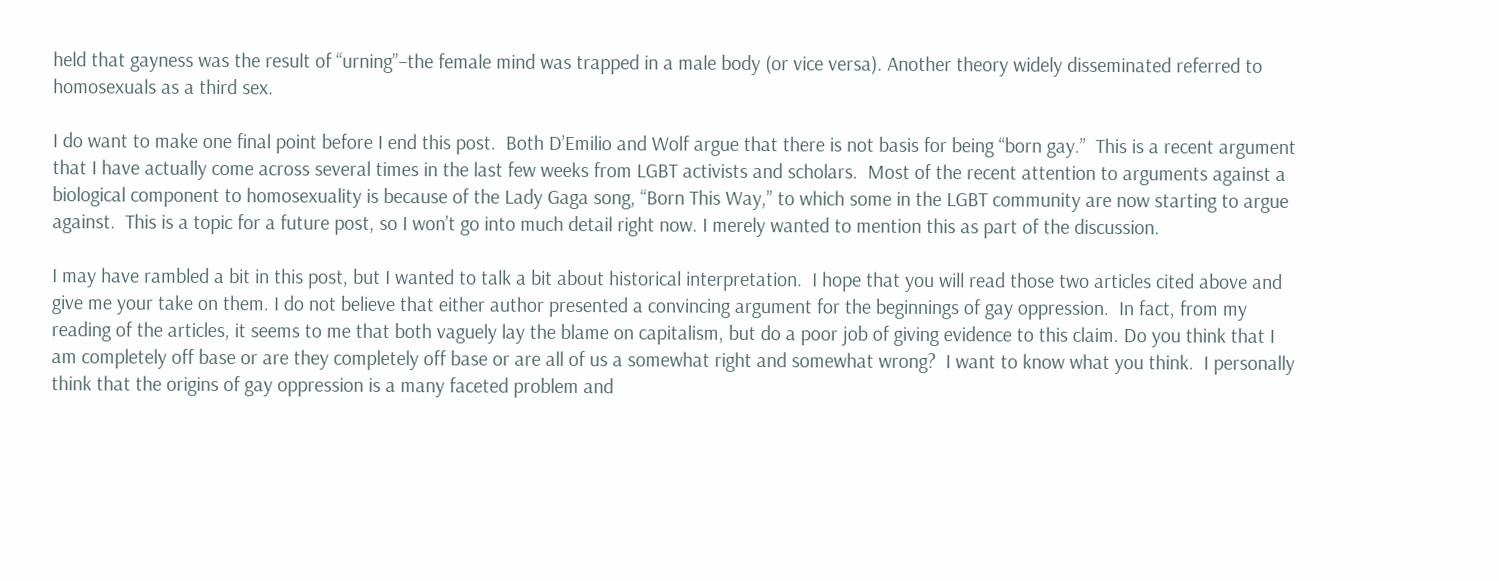held that gayness was the result of “urning”–the female mind was trapped in a male body (or vice versa). Another theory widely disseminated referred to homosexuals as a third sex.

I do want to make one final point before I end this post.  Both D’Emilio and Wolf argue that there is not basis for being “born gay.”  This is a recent argument that I have actually come across several times in the last few weeks from LGBT activists and scholars.  Most of the recent attention to arguments against a biological component to homosexuality is because of the Lady Gaga song, “Born This Way,” to which some in the LGBT community are now starting to argue against.  This is a topic for a future post, so I won’t go into much detail right now. I merely wanted to mention this as part of the discussion.

I may have rambled a bit in this post, but I wanted to talk a bit about historical interpretation.  I hope that you will read those two articles cited above and give me your take on them. I do not believe that either author presented a convincing argument for the beginnings of gay oppression.  In fact, from my reading of the articles, it seems to me that both vaguely lay the blame on capitalism, but do a poor job of giving evidence to this claim. Do you think that I am completely off base or are they completely off base or are all of us a somewhat right and somewhat wrong?  I want to know what you think.  I personally think that the origins of gay oppression is a many faceted problem and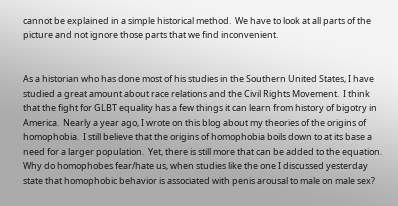cannot be explained in a simple historical method.  We have to look at all parts of the picture and not ignore those parts that we find inconvenient.


As a historian who has done most of his studies in the Southern United States, I have studied a great amount about race relations and the Civil Rights Movement.  I think that the fight for GLBT equality has a few things it can learn from history of bigotry in America.  Nearly a year ago, I wrote on this blog about my theories of the origins of homophobia.  I still believe that the origins of homophobia boils down to at its base a need for a larger population.  Yet, there is still more that can be added to the equation.  Why do homophobes fear/hate us, when studies like the one I discussed yesterday state that homophobic behavior is associated with penis arousal to male on male sex?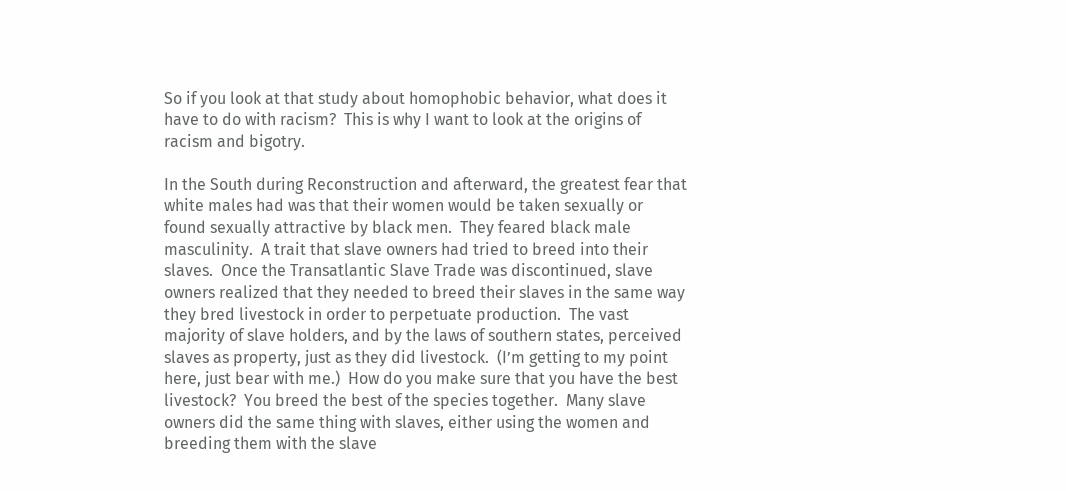So if you look at that study about homophobic behavior, what does it have to do with racism?  This is why I want to look at the origins of racism and bigotry.

In the South during Reconstruction and afterward, the greatest fear that white males had was that their women would be taken sexually or found sexually attractive by black men.  They feared black male masculinity.  A trait that slave owners had tried to breed into their slaves.  Once the Transatlantic Slave Trade was discontinued, slave owners realized that they needed to breed their slaves in the same way they bred livestock in order to perpetuate production.  The vast majority of slave holders, and by the laws of southern states, perceived slaves as property, just as they did livestock.  (I’m getting to my point here, just bear with me.)  How do you make sure that you have the best livestock?  You breed the best of the species together.  Many slave owners did the same thing with slaves, either using the women and breeding them with the slave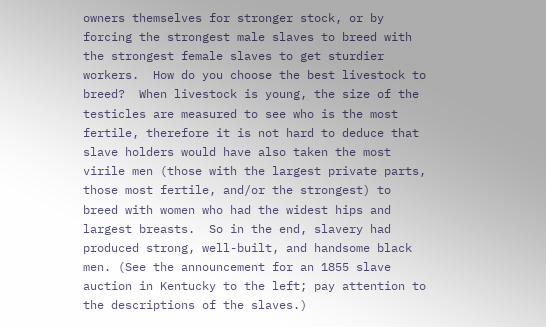owners themselves for stronger stock, or by forcing the strongest male slaves to breed with the strongest female slaves to get sturdier workers.  How do you choose the best livestock to breed?  When livestock is young, the size of the testicles are measured to see who is the most fertile, therefore it is not hard to deduce that slave holders would have also taken the most virile men (those with the largest private parts, those most fertile, and/or the strongest) to breed with women who had the widest hips and largest breasts.  So in the end, slavery had produced strong, well-built, and handsome black men. (See the announcement for an 1855 slave auction in Kentucky to the left; pay attention to the descriptions of the slaves.)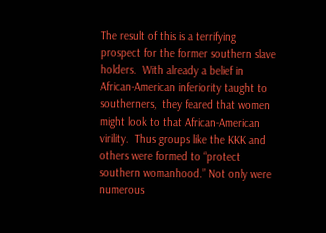The result of this is a terrifying prospect for the former southern slave holders.  With already a belief in African-American inferiority taught to southerners,  they feared that women might look to that African-American virility.  Thus groups like the KKK and others were formed to “protect southern womanhood.” Not only were numerous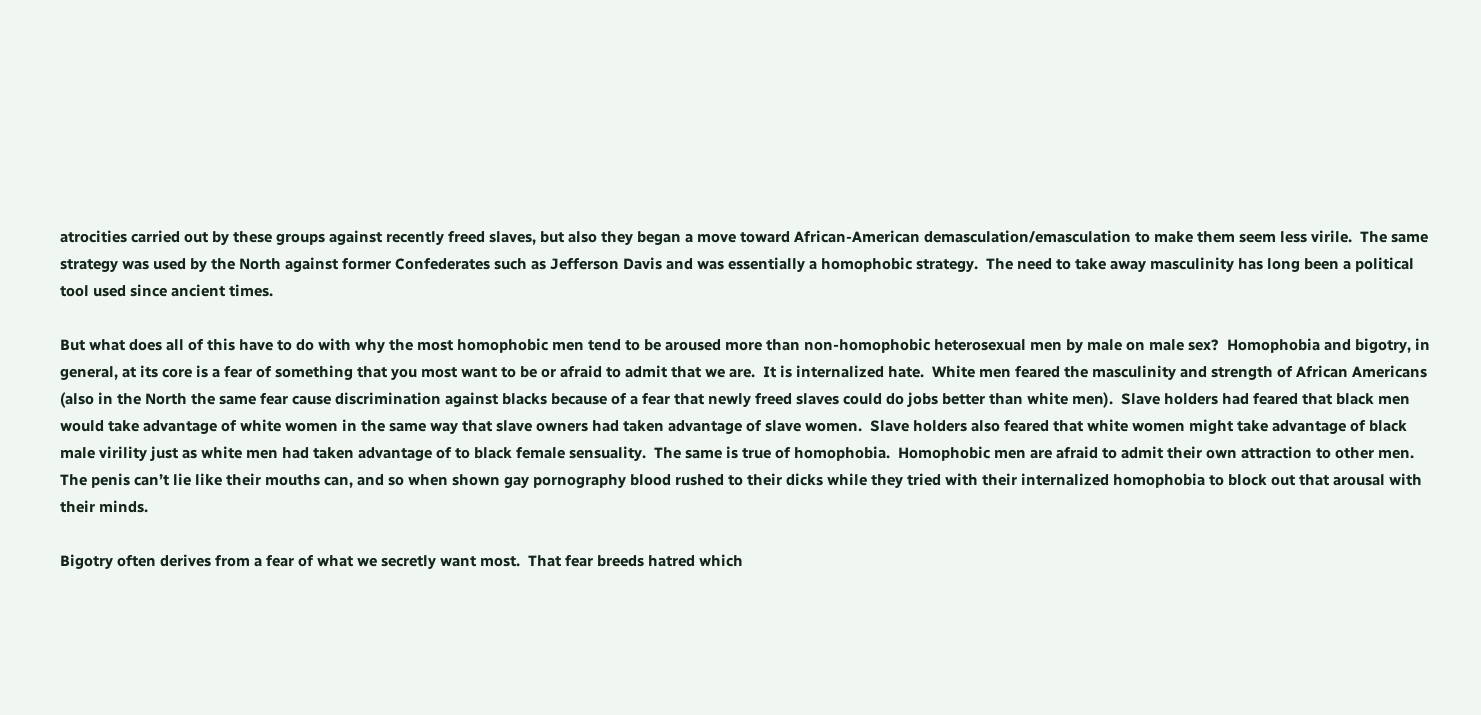atrocities carried out by these groups against recently freed slaves, but also they began a move toward African-American demasculation/emasculation to make them seem less virile.  The same strategy was used by the North against former Confederates such as Jefferson Davis and was essentially a homophobic strategy.  The need to take away masculinity has long been a political tool used since ancient times.

But what does all of this have to do with why the most homophobic men tend to be aroused more than non-homophobic heterosexual men by male on male sex?  Homophobia and bigotry, in general, at its core is a fear of something that you most want to be or afraid to admit that we are.  It is internalized hate.  White men feared the masculinity and strength of African Americans (also in the North the same fear cause discrimination against blacks because of a fear that newly freed slaves could do jobs better than white men).  Slave holders had feared that black men would take advantage of white women in the same way that slave owners had taken advantage of slave women.  Slave holders also feared that white women might take advantage of black male virility just as white men had taken advantage of to black female sensuality.  The same is true of homophobia.  Homophobic men are afraid to admit their own attraction to other men.  The penis can’t lie like their mouths can, and so when shown gay pornography blood rushed to their dicks while they tried with their internalized homophobia to block out that arousal with their minds.

Bigotry often derives from a fear of what we secretly want most.  That fear breeds hatred which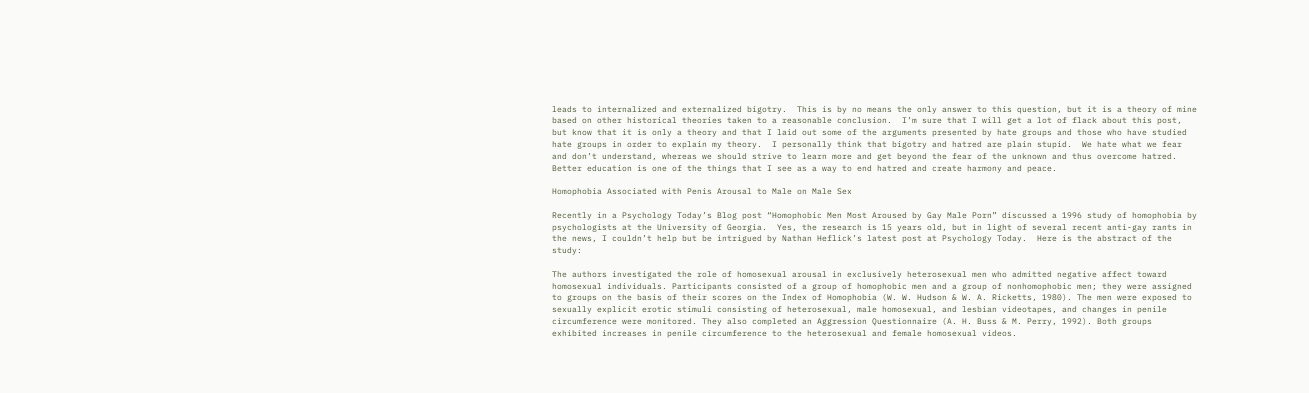leads to internalized and externalized bigotry.  This is by no means the only answer to this question, but it is a theory of mine based on other historical theories taken to a reasonable conclusion.  I’m sure that I will get a lot of flack about this post, but know that it is only a theory and that I laid out some of the arguments presented by hate groups and those who have studied hate groups in order to explain my theory.  I personally think that bigotry and hatred are plain stupid.  We hate what we fear and don’t understand, whereas we should strive to learn more and get beyond the fear of the unknown and thus overcome hatred.  Better education is one of the things that I see as a way to end hatred and create harmony and peace.

Homophobia Associated with Penis Arousal to Male on Male Sex

Recently in a Psychology Today’s Blog post “Homophobic Men Most Aroused by Gay Male Porn” discussed a 1996 study of homophobia by psychologists at the University of Georgia.  Yes, the research is 15 years old, but in light of several recent anti-gay rants in the news, I couldn’t help but be intrigued by Nathan Heflick’s latest post at Psychology Today.  Here is the abstract of the study:

The authors investigated the role of homosexual arousal in exclusively heterosexual men who admitted negative affect toward homosexual individuals. Participants consisted of a group of homophobic men and a group of nonhomophobic men; they were assigned to groups on the basis of their scores on the Index of Homophobia (W. W. Hudson & W. A. Ricketts, 1980). The men were exposed to sexually explicit erotic stimuli consisting of heterosexual, male homosexual, and lesbian videotapes, and changes in penile circumference were monitored. They also completed an Aggression Questionnaire (A. H. Buss & M. Perry, 1992). Both groups exhibited increases in penile circumference to the heterosexual and female homosexual videos.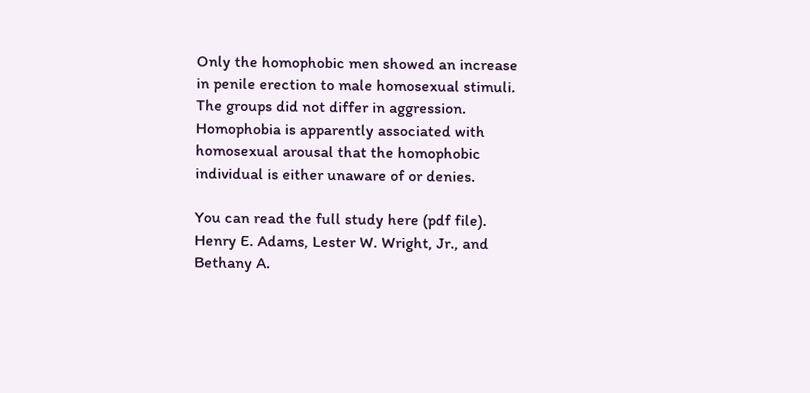Only the homophobic men showed an increase in penile erection to male homosexual stimuli. The groups did not differ in aggression. Homophobia is apparently associated with homosexual arousal that the homophobic individual is either unaware of or denies.

You can read the full study here (pdf file).  Henry E. Adams, Lester W. Wright, Jr., and Bethany A.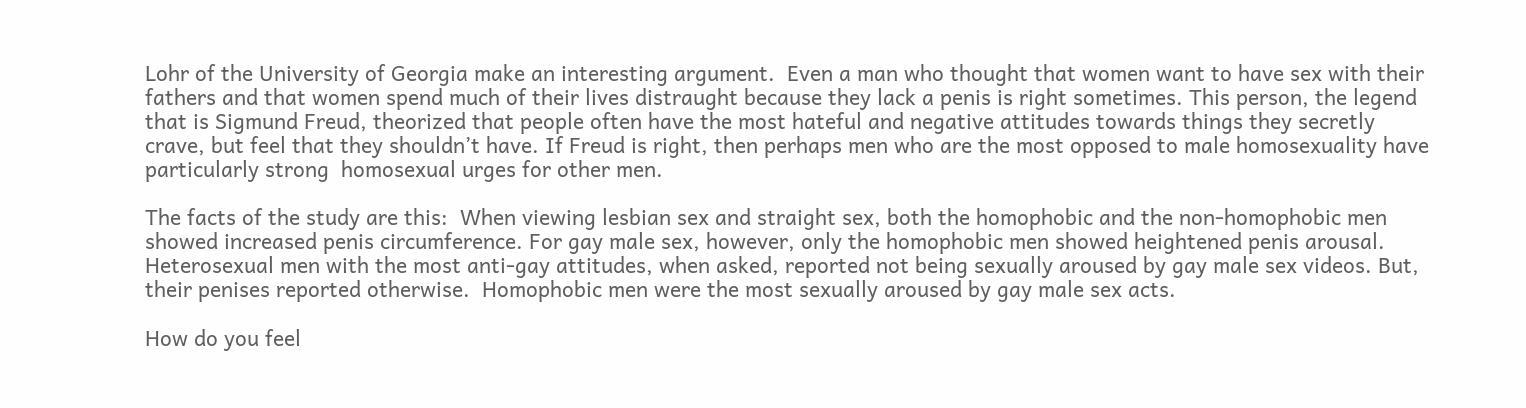Lohr of the University of Georgia make an interesting argument.  Even a man who thought that women want to have sex with their fathers and that women spend much of their lives distraught because they lack a penis is right sometimes. This person, the legend that is Sigmund Freud, theorized that people often have the most hateful and negative attitudes towards things they secretly crave, but feel that they shouldn’t have. If Freud is right, then perhaps men who are the most opposed to male homosexuality have particularly strong  homosexual urges for other men.

The facts of the study are this:  When viewing lesbian sex and straight sex, both the homophobic and the non-homophobic men showed increased penis circumference. For gay male sex, however, only the homophobic men showed heightened penis arousal. Heterosexual men with the most anti-gay attitudes, when asked, reported not being sexually aroused by gay male sex videos. But, their penises reported otherwise.  Homophobic men were the most sexually aroused by gay male sex acts.

How do you feel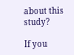about this study?

If you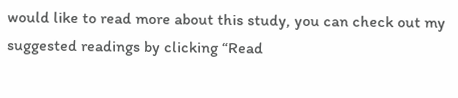would like to read more about this study, you can check out my suggested readings by clicking “Read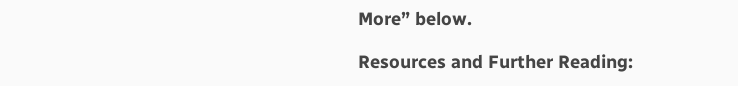More” below.

Resources and Further Reading: